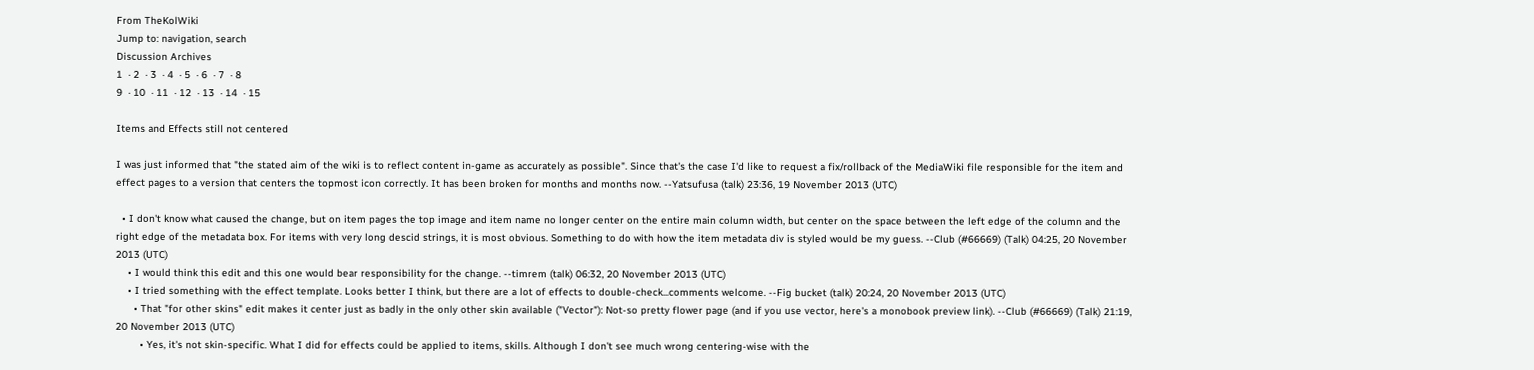From TheKolWiki
Jump to: navigation, search
Discussion Archives
1  · 2  · 3  · 4  · 5  · 6  · 7  · 8
9  · 10  · 11  · 12  · 13  · 14  · 15

Items and Effects still not centered

I was just informed that "the stated aim of the wiki is to reflect content in-game as accurately as possible". Since that's the case I'd like to request a fix/rollback of the MediaWiki file responsible for the item and effect pages to a version that centers the topmost icon correctly. It has been broken for months and months now. --Yatsufusa (talk) 23:36, 19 November 2013 (UTC)

  • I don't know what caused the change, but on item pages the top image and item name no longer center on the entire main column width, but center on the space between the left edge of the column and the right edge of the metadata box. For items with very long descid strings, it is most obvious. Something to do with how the item metadata div is styled would be my guess. --Club (#66669) (Talk) 04:25, 20 November 2013 (UTC)
    • I would think this edit and this one would bear responsibility for the change. --timrem (talk) 06:32, 20 November 2013 (UTC)
    • I tried something with the effect template. Looks better I think, but there are a lot of effects to double-check...comments welcome. --Fig bucket (talk) 20:24, 20 November 2013 (UTC)
      • That "for other skins" edit makes it center just as badly in the only other skin available ("Vector"): Not-so pretty flower page (and if you use vector, here's a monobook preview link). --Club (#66669) (Talk) 21:19, 20 November 2013 (UTC)
        • Yes, it's not skin-specific. What I did for effects could be applied to items, skills. Although I don't see much wrong centering-wise with the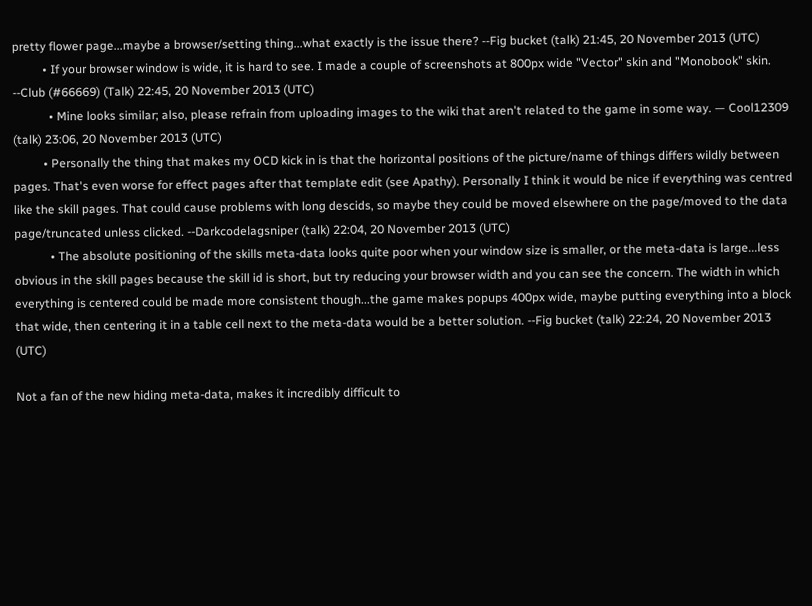pretty flower page...maybe a browser/setting thing...what exactly is the issue there? --Fig bucket (talk) 21:45, 20 November 2013 (UTC)
          • If your browser window is wide, it is hard to see. I made a couple of screenshots at 800px wide "Vector" skin and "Monobook" skin. --Club (#66669) (Talk) 22:45, 20 November 2013 (UTC)
            • Mine looks similar; also, please refrain from uploading images to the wiki that aren't related to the game in some way. — Cool12309 (talk) 23:06, 20 November 2013 (UTC)
          • Personally the thing that makes my OCD kick in is that the horizontal positions of the picture/name of things differs wildly between pages. That's even worse for effect pages after that template edit (see Apathy). Personally I think it would be nice if everything was centred like the skill pages. That could cause problems with long descids, so maybe they could be moved elsewhere on the page/moved to the data page/truncated unless clicked. --Darkcodelagsniper (talk) 22:04, 20 November 2013 (UTC)
            • The absolute positioning of the skills meta-data looks quite poor when your window size is smaller, or the meta-data is large...less obvious in the skill pages because the skill id is short, but try reducing your browser width and you can see the concern. The width in which everything is centered could be made more consistent though...the game makes popups 400px wide, maybe putting everything into a block that wide, then centering it in a table cell next to the meta-data would be a better solution. --Fig bucket (talk) 22:24, 20 November 2013 (UTC)

Not a fan of the new hiding meta-data, makes it incredibly difficult to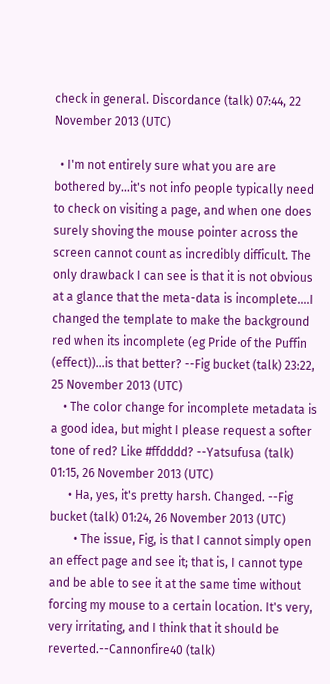check in general. Discordance (talk) 07:44, 22 November 2013 (UTC)

  • I'm not entirely sure what you are are bothered by...it's not info people typically need to check on visiting a page, and when one does surely shoving the mouse pointer across the screen cannot count as incredibly difficult. The only drawback I can see is that it is not obvious at a glance that the meta-data is incomplete....I changed the template to make the background red when its incomplete (eg Pride of the Puffin (effect))...is that better? --Fig bucket (talk) 23:22, 25 November 2013 (UTC)
    • The color change for incomplete metadata is a good idea, but might I please request a softer tone of red? Like #ffdddd? --Yatsufusa (talk) 01:15, 26 November 2013 (UTC)
      • Ha, yes, it's pretty harsh. Changed. --Fig bucket (talk) 01:24, 26 November 2013 (UTC)
        • The issue, Fig, is that I cannot simply open an effect page and see it; that is, I cannot type and be able to see it at the same time without forcing my mouse to a certain location. It's very, very irritating, and I think that it should be reverted.--Cannonfire40 (talk)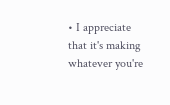• I appreciate that it's making whatever you're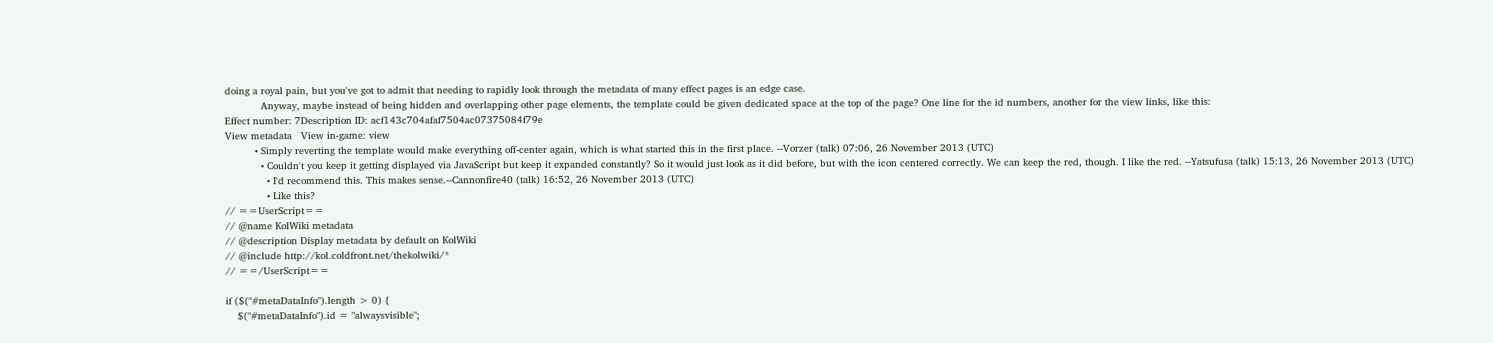doing a royal pain, but you've got to admit that needing to rapidly look through the metadata of many effect pages is an edge case.
            Anyway, maybe instead of being hidden and overlapping other page elements, the template could be given dedicated space at the top of the page? One line for the id numbers, another for the view links, like this:
Effect number: 7Description ID: acf143c704afaf7504ac07375084f79e
View metadata   View in-game: view
          • Simply reverting the template would make everything off-center again, which is what started this in the first place. --Vorzer (talk) 07:06, 26 November 2013 (UTC)
            • Couldn't you keep it getting displayed via JavaScript but keep it expanded constantly? So it would just look as it did before, but with the icon centered correctly. We can keep the red, though. I like the red. --Yatsufusa (talk) 15:13, 26 November 2013 (UTC)
              • I'd recommend this. This makes sense.--Cannonfire40 (talk) 16:52, 26 November 2013 (UTC)
              • Like this?
// ==UserScript==
// @name KolWiki metadata
// @description Display metadata by default on KolWiki
// @include http://kol.coldfront.net/thekolwiki/*
// ==/UserScript==

if ($("#metaDataInfo").length > 0) {
    $("#metaDataInfo").id = "alwaysvisible";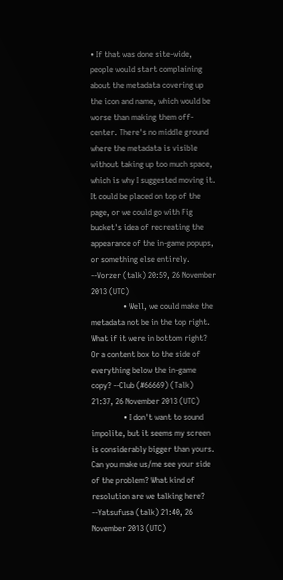• If that was done site-wide, people would start complaining about the metadata covering up the icon and name, which would be worse than making them off-center. There's no middle ground where the metadata is visible without taking up too much space, which is why I suggested moving it. It could be placed on top of the page, or we could go with Fig bucket's idea of recreating the appearance of the in-game popups, or something else entirely. --Vorzer (talk) 20:59, 26 November 2013 (UTC)
                • Well, we could make the metadata not be in the top right. What if it were in bottom right? Or a content box to the side of everything below the in-game copy? --Club (#66669) (Talk) 21:37, 26 November 2013 (UTC)
                • I don't want to sound impolite, but it seems my screen is considerably bigger than yours. Can you make us/me see your side of the problem? What kind of resolution are we talking here? --Yatsufusa (talk) 21:40, 26 November 2013 (UTC)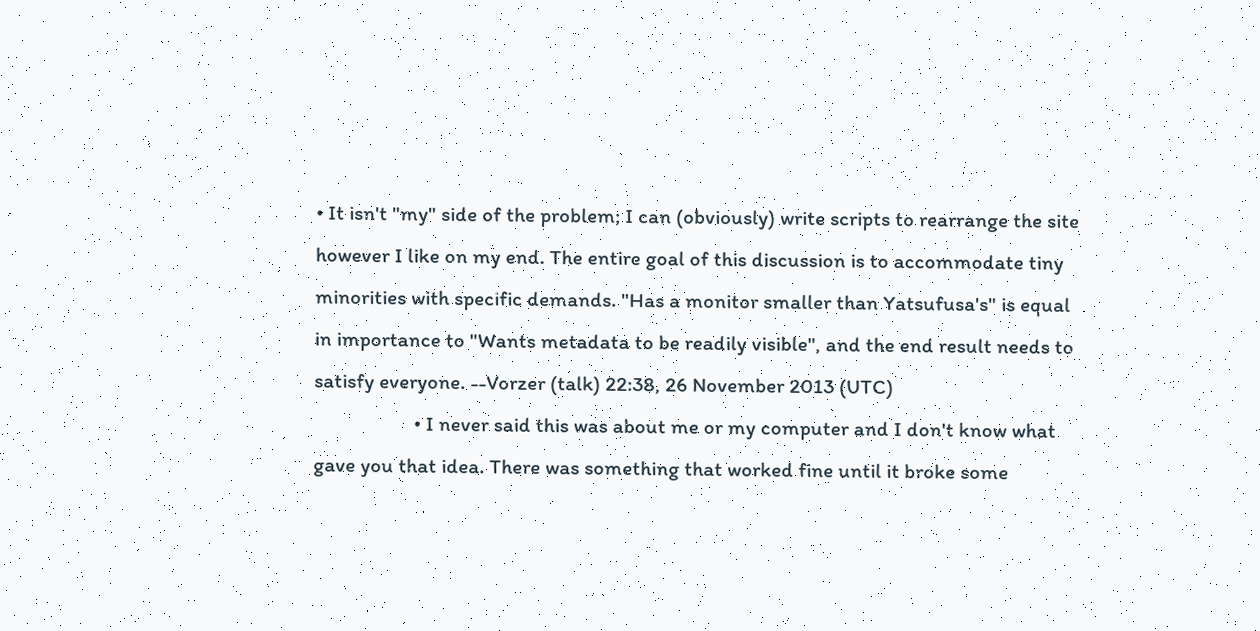• It isn't "my" side of the problem; I can (obviously) write scripts to rearrange the site however I like on my end. The entire goal of this discussion is to accommodate tiny minorities with specific demands. "Has a monitor smaller than Yatsufusa's" is equal in importance to "Wants metadata to be readily visible", and the end result needs to satisfy everyone. --Vorzer (talk) 22:38, 26 November 2013 (UTC)
                    • I never said this was about me or my computer and I don't know what gave you that idea. There was something that worked fine until it broke some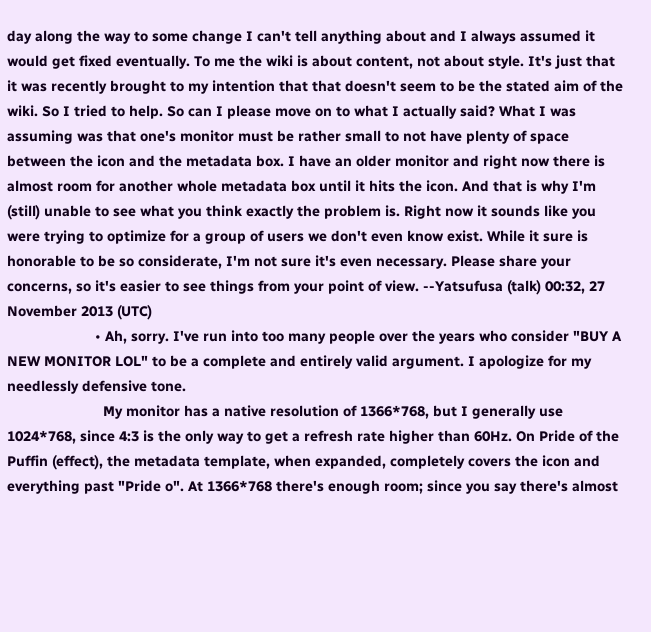day along the way to some change I can't tell anything about and I always assumed it would get fixed eventually. To me the wiki is about content, not about style. It's just that it was recently brought to my intention that that doesn't seem to be the stated aim of the wiki. So I tried to help. So can I please move on to what I actually said? What I was assuming was that one's monitor must be rather small to not have plenty of space between the icon and the metadata box. I have an older monitor and right now there is almost room for another whole metadata box until it hits the icon. And that is why I'm (still) unable to see what you think exactly the problem is. Right now it sounds like you were trying to optimize for a group of users we don't even know exist. While it sure is honorable to be so considerate, I'm not sure it's even necessary. Please share your concerns, so it's easier to see things from your point of view. --Yatsufusa (talk) 00:32, 27 November 2013 (UTC)
                      • Ah, sorry. I've run into too many people over the years who consider "BUY A NEW MONITOR LOL" to be a complete and entirely valid argument. I apologize for my needlessly defensive tone.
                        My monitor has a native resolution of 1366*768, but I generally use 1024*768, since 4:3 is the only way to get a refresh rate higher than 60Hz. On Pride of the Puffin (effect), the metadata template, when expanded, completely covers the icon and everything past "Pride o". At 1366*768 there's enough room; since you say there's almost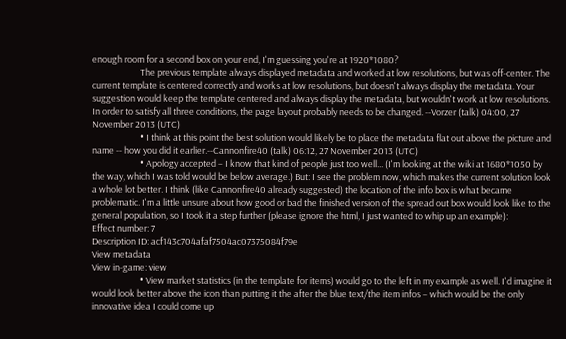enough room for a second box on your end, I'm guessing you're at 1920*1080?
                        The previous template always displayed metadata and worked at low resolutions, but was off-center. The current template is centered correctly and works at low resolutions, but doesn't always display the metadata. Your suggestion would keep the template centered and always display the metadata, but wouldn't work at low resolutions. In order to satisfy all three conditions, the page layout probably needs to be changed. --Vorzer (talk) 04:00, 27 November 2013 (UTC)
                        • I think at this point the best solution would likely be to place the metadata flat out above the picture and name -- how you did it earlier.--Cannonfire40 (talk) 06:12, 27 November 2013 (UTC)
                        • Apology accepted – I know that kind of people just too well... (I'm looking at the wiki at 1680*1050 by the way, which I was told would be below average.) But: I see the problem now, which makes the current solution look a whole lot better. I think (like Cannonfire40 already suggested) the location of the info box is what became problematic. I'm a little unsure about how good or bad the finished version of the spread out box would look like to the general population, so I took it a step further (please ignore the html, I just wanted to whip up an example):
Effect number: 7
Description ID: acf143c704afaf7504ac07375084f79e
View metadata
View in-game: view
                        • View market statistics (in the template for items) would go to the left in my example as well. I'd imagine it would look better above the icon than putting it the after the blue text/the item infos – which would be the only innovative idea I could come up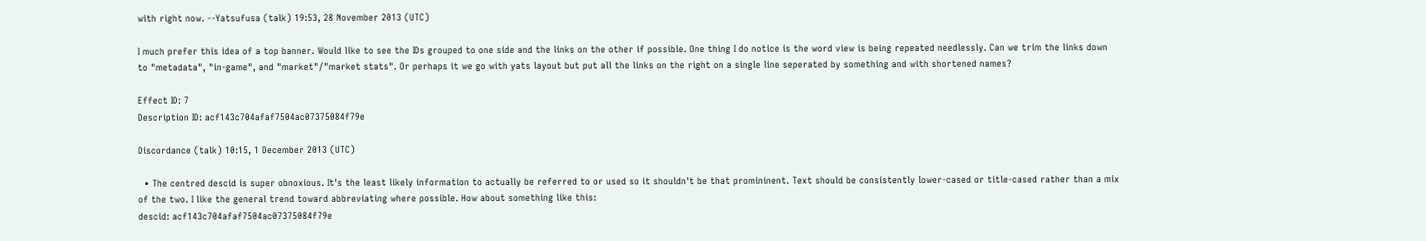with right now. --Yatsufusa (talk) 19:53, 28 November 2013 (UTC)

I much prefer this idea of a top banner. Would like to see the IDs grouped to one side and the links on the other if possible. One thing I do notice is the word view is being repeated needlessly. Can we trim the links down to "metadata", "in-game", and "market"/"market stats". Or perhaps it we go with yats layout but put all the links on the right on a single line seperated by something and with shortened names?

Effect ID: 7
Description ID: acf143c704afaf7504ac07375084f79e

Discordance (talk) 10:15, 1 December 2013 (UTC)

  • The centred descid is super obnoxious. It's the least likely information to actually be referred to or used so it shouldn't be that promininent. Text should be consistently lower-cased or title-cased rather than a mix of the two. I like the general trend toward abbreviating where possible. How about something like this:
descid: acf143c704afaf7504ac07375084f79e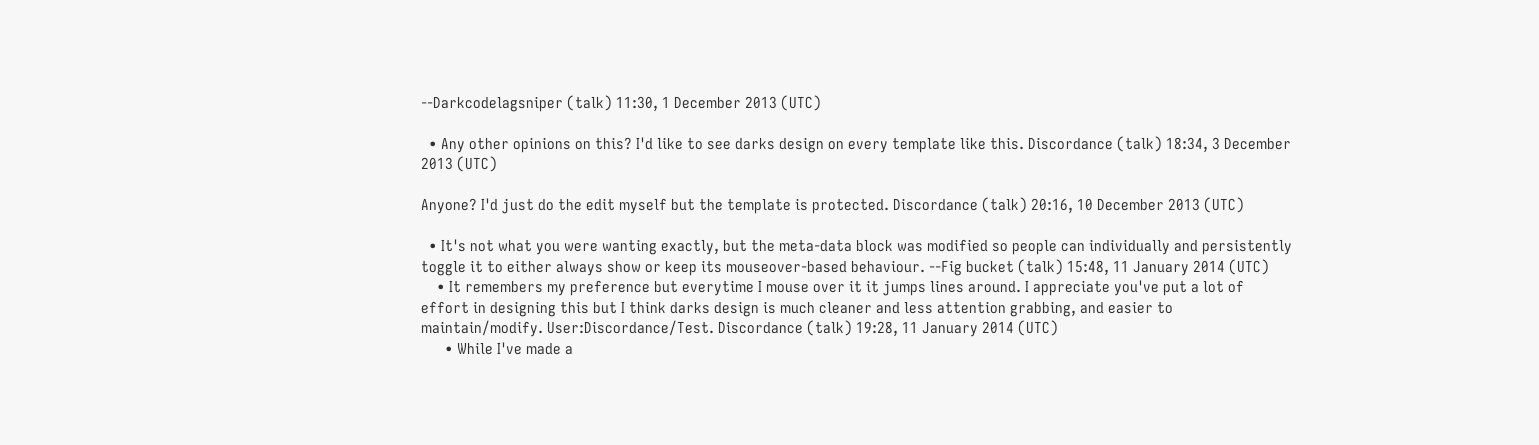--Darkcodelagsniper (talk) 11:30, 1 December 2013 (UTC)

  • Any other opinions on this? I'd like to see darks design on every template like this. Discordance (talk) 18:34, 3 December 2013 (UTC)

Anyone? I'd just do the edit myself but the template is protected. Discordance (talk) 20:16, 10 December 2013 (UTC)

  • It's not what you were wanting exactly, but the meta-data block was modified so people can individually and persistently toggle it to either always show or keep its mouseover-based behaviour. --Fig bucket (talk) 15:48, 11 January 2014 (UTC)
    • It remembers my preference but everytime I mouse over it it jumps lines around. I appreciate you've put a lot of effort in designing this but I think darks design is much cleaner and less attention grabbing, and easier to maintain/modify. User:Discordance/Test. Discordance (talk) 19:28, 11 January 2014 (UTC)
      • While I've made a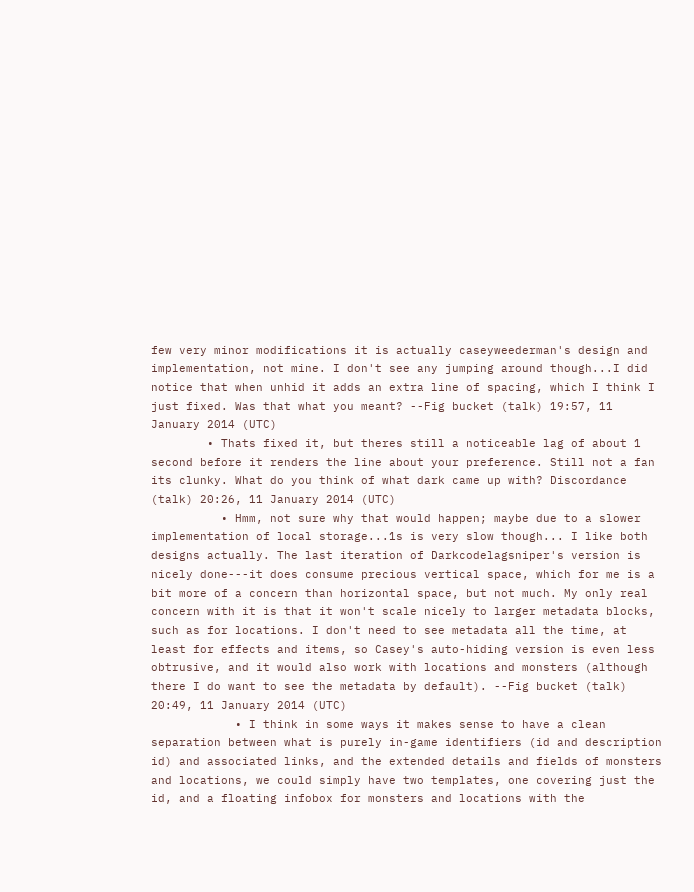few very minor modifications it is actually caseyweederman's design and implementation, not mine. I don't see any jumping around though...I did notice that when unhid it adds an extra line of spacing, which I think I just fixed. Was that what you meant? --Fig bucket (talk) 19:57, 11 January 2014 (UTC)
        • Thats fixed it, but theres still a noticeable lag of about 1 second before it renders the line about your preference. Still not a fan its clunky. What do you think of what dark came up with? Discordance (talk) 20:26, 11 January 2014 (UTC)
          • Hmm, not sure why that would happen; maybe due to a slower implementation of local storage...1s is very slow though... I like both designs actually. The last iteration of Darkcodelagsniper's version is nicely done---it does consume precious vertical space, which for me is a bit more of a concern than horizontal space, but not much. My only real concern with it is that it won't scale nicely to larger metadata blocks, such as for locations. I don't need to see metadata all the time, at least for effects and items, so Casey's auto-hiding version is even less obtrusive, and it would also work with locations and monsters (although there I do want to see the metadata by default). --Fig bucket (talk) 20:49, 11 January 2014 (UTC)
            • I think in some ways it makes sense to have a clean separation between what is purely in-game identifiers (id and description id) and associated links, and the extended details and fields of monsters and locations, we could simply have two templates, one covering just the id, and a floating infobox for monsters and locations with the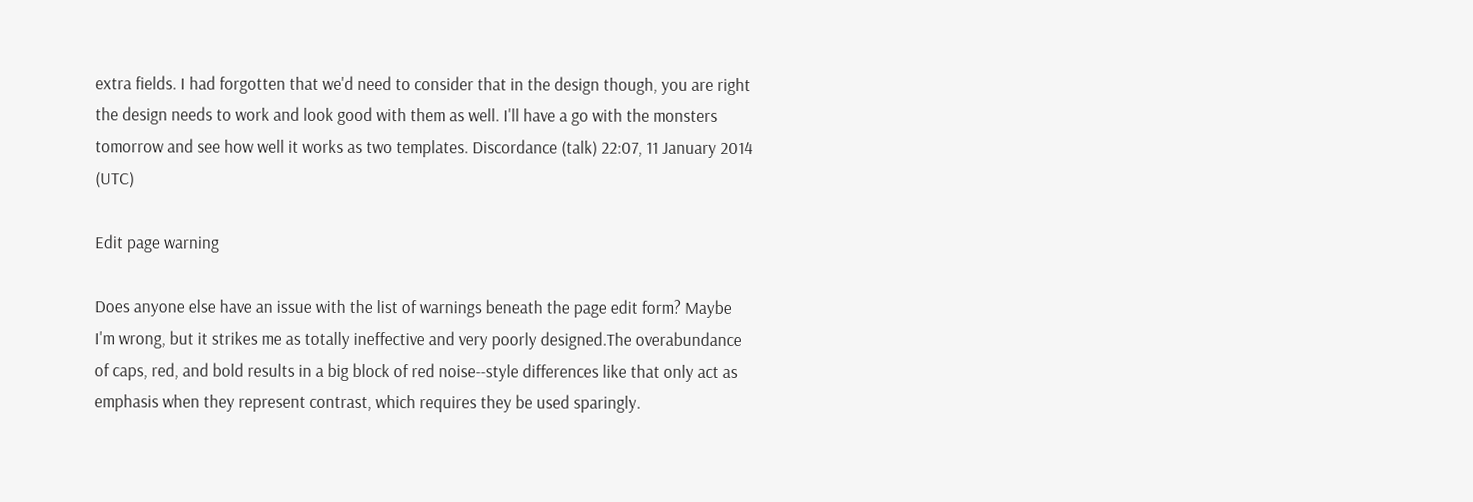extra fields. I had forgotten that we'd need to consider that in the design though, you are right the design needs to work and look good with them as well. I'll have a go with the monsters tomorrow and see how well it works as two templates. Discordance (talk) 22:07, 11 January 2014 (UTC)

Edit page warning

Does anyone else have an issue with the list of warnings beneath the page edit form? Maybe I'm wrong, but it strikes me as totally ineffective and very poorly designed.The overabundance of caps, red, and bold results in a big block of red noise--style differences like that only act as emphasis when they represent contrast, which requires they be used sparingly.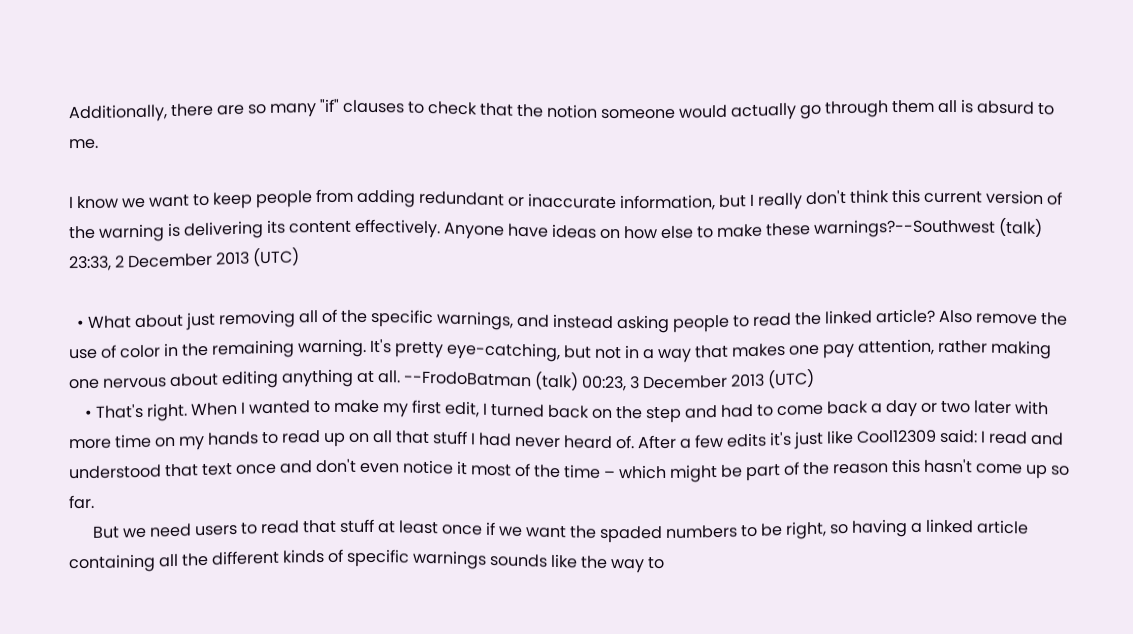Additionally, there are so many "if" clauses to check that the notion someone would actually go through them all is absurd to me.

I know we want to keep people from adding redundant or inaccurate information, but I really don't think this current version of the warning is delivering its content effectively. Anyone have ideas on how else to make these warnings?--Southwest (talk) 23:33, 2 December 2013 (UTC)

  • What about just removing all of the specific warnings, and instead asking people to read the linked article? Also remove the use of color in the remaining warning. It's pretty eye-catching, but not in a way that makes one pay attention, rather making one nervous about editing anything at all. --FrodoBatman (talk) 00:23, 3 December 2013 (UTC)
    • That's right. When I wanted to make my first edit, I turned back on the step and had to come back a day or two later with more time on my hands to read up on all that stuff I had never heard of. After a few edits it's just like Cool12309 said: I read and understood that text once and don't even notice it most of the time – which might be part of the reason this hasn't come up so far.
      But we need users to read that stuff at least once if we want the spaded numbers to be right, so having a linked article containing all the different kinds of specific warnings sounds like the way to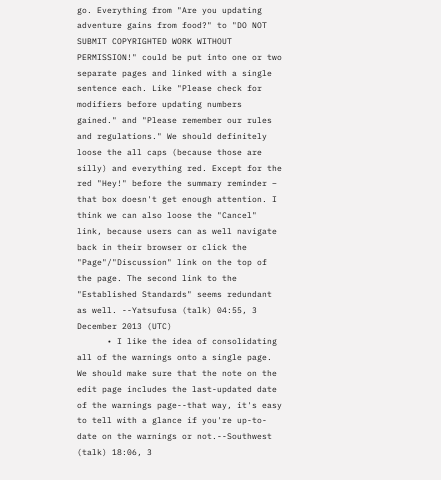go. Everything from "Are you updating adventure gains from food?" to "DO NOT SUBMIT COPYRIGHTED WORK WITHOUT PERMISSION!" could be put into one or two separate pages and linked with a single sentence each. Like "Please check for modifiers before updating numbers gained." and "Please remember our rules and regulations." We should definitely loose the all caps (because those are silly) and everything red. Except for the red "Hey!" before the summary reminder – that box doesn't get enough attention. I think we can also loose the "Cancel" link, because users can as well navigate back in their browser or click the "Page"/"Discussion" link on the top of the page. The second link to the "Established Standards" seems redundant as well. --Yatsufusa (talk) 04:55, 3 December 2013 (UTC)
      • I like the idea of consolidating all of the warnings onto a single page. We should make sure that the note on the edit page includes the last-updated date of the warnings page--that way, it's easy to tell with a glance if you're up-to-date on the warnings or not.--Southwest (talk) 18:06, 3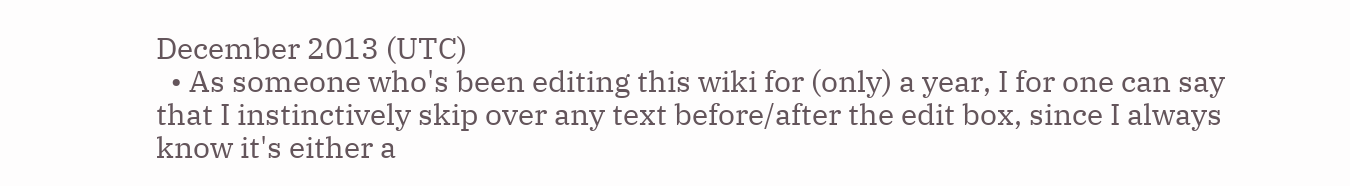December 2013 (UTC)
  • As someone who's been editing this wiki for (only) a year, I for one can say that I instinctively skip over any text before/after the edit box, since I always know it's either a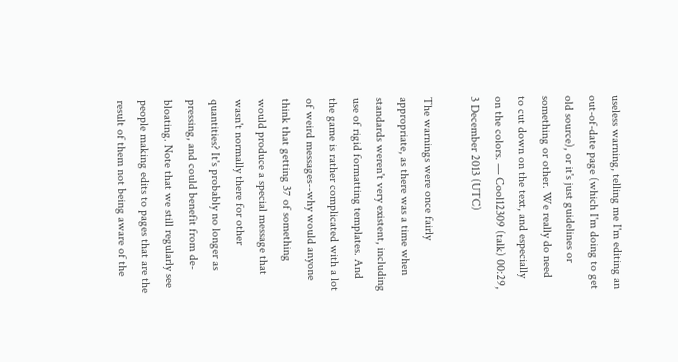useless warning, telling me I'm editing an out-of-date page (which I'm doing to get old source), or it's just guidelines or something or other. We really do need to cut down on the text, and especially on the colors. — Cool12309 (talk) 00:29, 3 December 2013 (UTC)

The warnings were once fairly appropriate, as there was a time when standards weren't very existent, including use of rigid formatting templates. And the game is rather complicated with a lot of weird messages--why would anyone think that getting 37 of something would produce a special message that wasn't normally there for other quantities? It's probably no longer as pressing, and could benefit from de-bloating. Note that we still regularly see people making edits to pages that are the result of them not being aware of the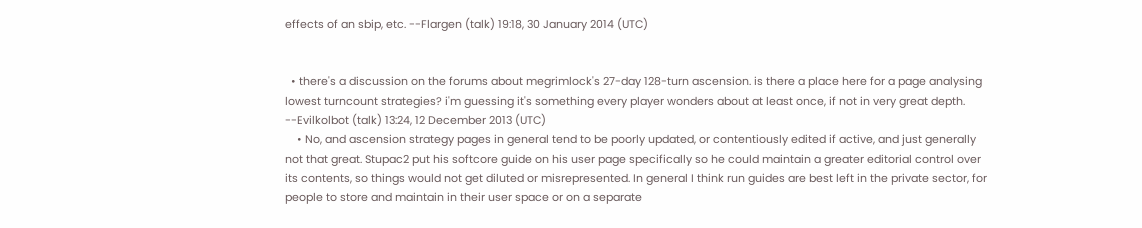effects of an sbip, etc. --Flargen (talk) 19:18, 30 January 2014 (UTC)


  • there's a discussion on the forums about megrimlock's 27-day 128-turn ascension. is there a place here for a page analysing lowest turncount strategies? i'm guessing it's something every player wonders about at least once, if not in very great depth. --Evilkolbot (talk) 13:24, 12 December 2013 (UTC)
    • No, and ascension strategy pages in general tend to be poorly updated, or contentiously edited if active, and just generally not that great. Stupac2 put his softcore guide on his user page specifically so he could maintain a greater editorial control over its contents, so things would not get diluted or misrepresented. In general I think run guides are best left in the private sector, for people to store and maintain in their user space or on a separate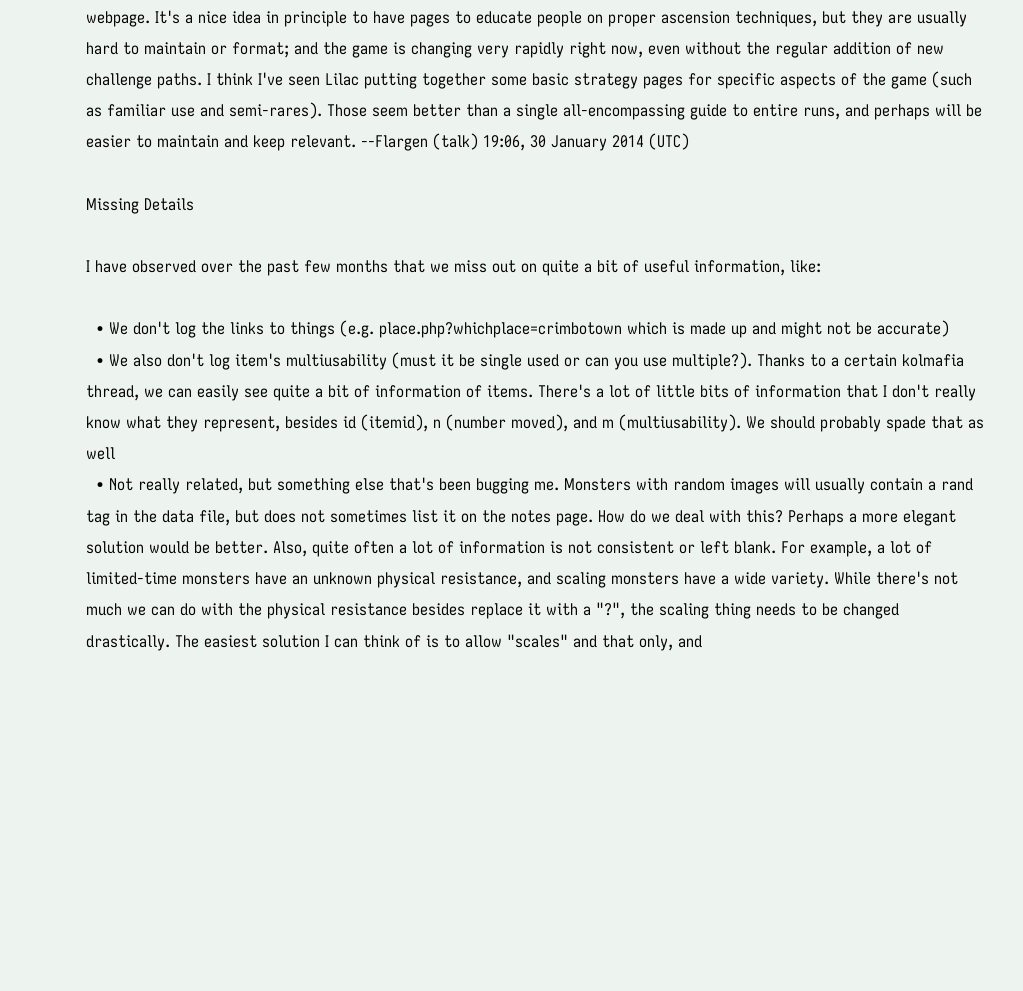webpage. It's a nice idea in principle to have pages to educate people on proper ascension techniques, but they are usually hard to maintain or format; and the game is changing very rapidly right now, even without the regular addition of new challenge paths. I think I've seen Lilac putting together some basic strategy pages for specific aspects of the game (such as familiar use and semi-rares). Those seem better than a single all-encompassing guide to entire runs, and perhaps will be easier to maintain and keep relevant. --Flargen (talk) 19:06, 30 January 2014 (UTC)

Missing Details

I have observed over the past few months that we miss out on quite a bit of useful information, like:

  • We don't log the links to things (e.g. place.php?whichplace=crimbotown which is made up and might not be accurate)
  • We also don't log item's multiusability (must it be single used or can you use multiple?). Thanks to a certain kolmafia thread, we can easily see quite a bit of information of items. There's a lot of little bits of information that I don't really know what they represent, besides id (itemid), n (number moved), and m (multiusability). We should probably spade that as well
  • Not really related, but something else that's been bugging me. Monsters with random images will usually contain a rand tag in the data file, but does not sometimes list it on the notes page. How do we deal with this? Perhaps a more elegant solution would be better. Also, quite often a lot of information is not consistent or left blank. For example, a lot of limited-time monsters have an unknown physical resistance, and scaling monsters have a wide variety. While there's not much we can do with the physical resistance besides replace it with a "?", the scaling thing needs to be changed drastically. The easiest solution I can think of is to allow "scales" and that only, and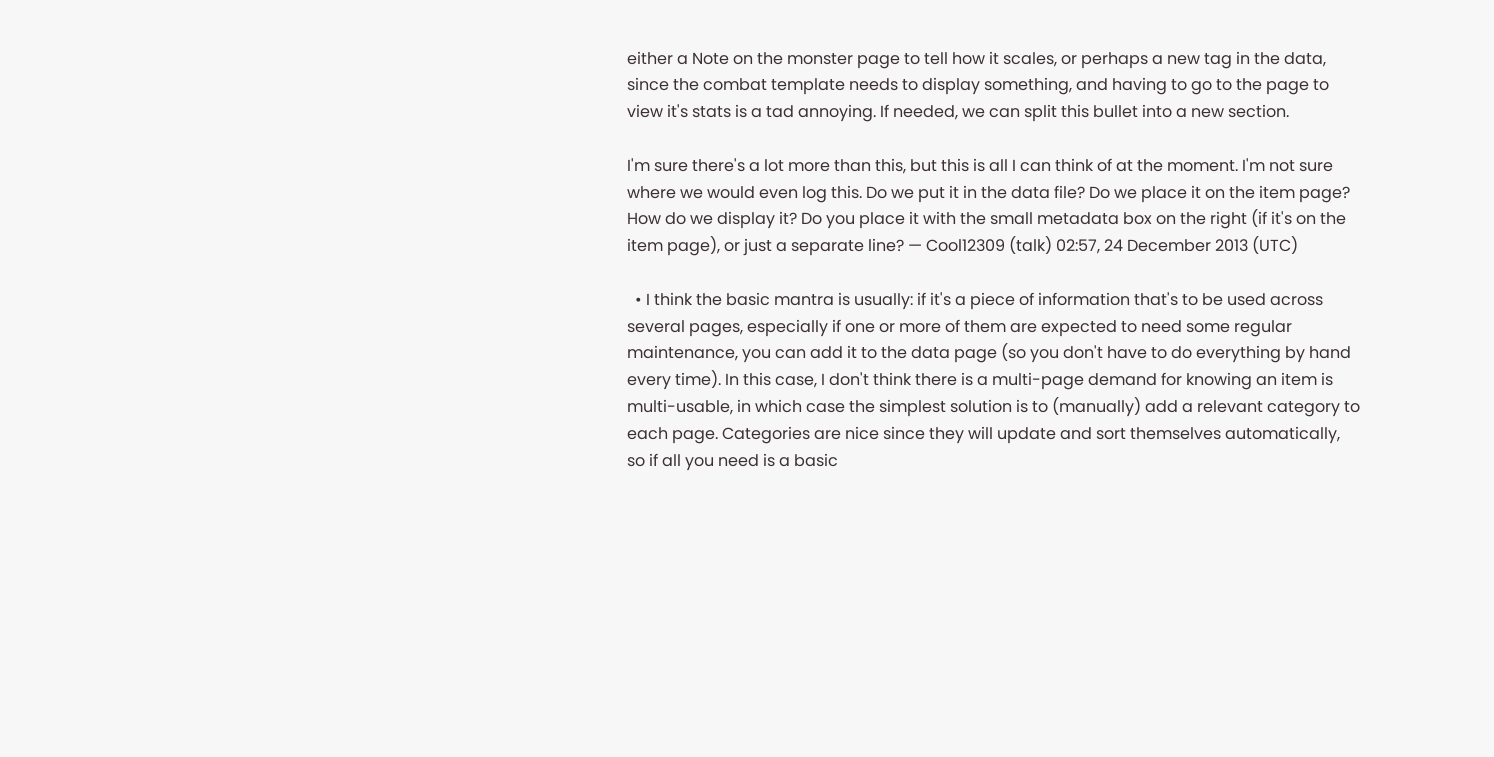either a Note on the monster page to tell how it scales, or perhaps a new tag in the data, since the combat template needs to display something, and having to go to the page to view it's stats is a tad annoying. If needed, we can split this bullet into a new section.

I'm sure there's a lot more than this, but this is all I can think of at the moment. I'm not sure where we would even log this. Do we put it in the data file? Do we place it on the item page? How do we display it? Do you place it with the small metadata box on the right (if it's on the item page), or just a separate line? — Cool12309 (talk) 02:57, 24 December 2013 (UTC)

  • I think the basic mantra is usually: if it's a piece of information that's to be used across several pages, especially if one or more of them are expected to need some regular maintenance, you can add it to the data page (so you don't have to do everything by hand every time). In this case, I don't think there is a multi-page demand for knowing an item is multi-usable, in which case the simplest solution is to (manually) add a relevant category to each page. Categories are nice since they will update and sort themselves automatically, so if all you need is a basic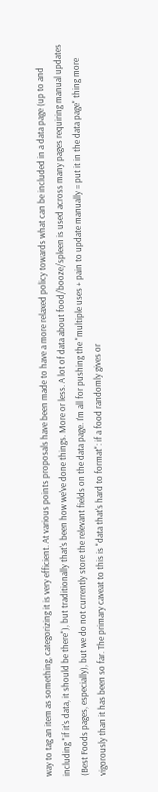way to tag an item as something, categorizing it is very efficient. At various points proposals have been made to have a more relaxed policy towards what can be included in a data page (up to and including "if it's data, it should be there"), but traditionally that's been how we've done things. More or less. A lot of data about food/booze/spleen is used across many pages requiring manual updates (Best Foods pages, especially), but we do not currently store the relevant fields on the data page. I'm all for pushing the "multiple uses + pain to update manually = put it in the data page" thing more vigorously than it has been so far. The primary caveat to this is "data that's hard to format": if a food randomly gives or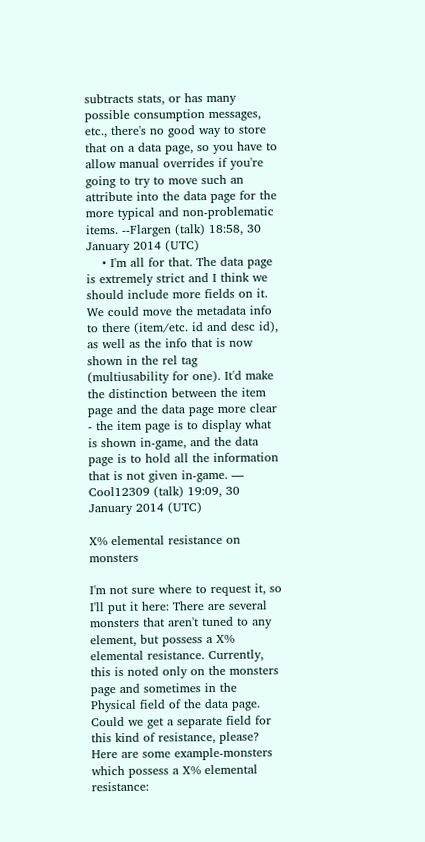subtracts stats, or has many possible consumption messages, etc., there's no good way to store that on a data page, so you have to allow manual overrides if you're going to try to move such an attribute into the data page for the more typical and non-problematic items. --Flargen (talk) 18:58, 30 January 2014 (UTC)
    • I'm all for that. The data page is extremely strict and I think we should include more fields on it. We could move the metadata info to there (item/etc. id and desc id), as well as the info that is now shown in the rel tag (multiusability for one). It'd make the distinction between the item page and the data page more clear - the item page is to display what is shown in-game, and the data page is to hold all the information that is not given in-game. — Cool12309 (talk) 19:09, 30 January 2014 (UTC)

X% elemental resistance on monsters

I'm not sure where to request it, so I'll put it here: There are several monsters that aren't tuned to any element, but possess a X% elemental resistance. Currently, this is noted only on the monsters page and sometimes in the Physical field of the data page. Could we get a separate field for this kind of resistance, please?
Here are some example-monsters which possess a X% elemental resistance: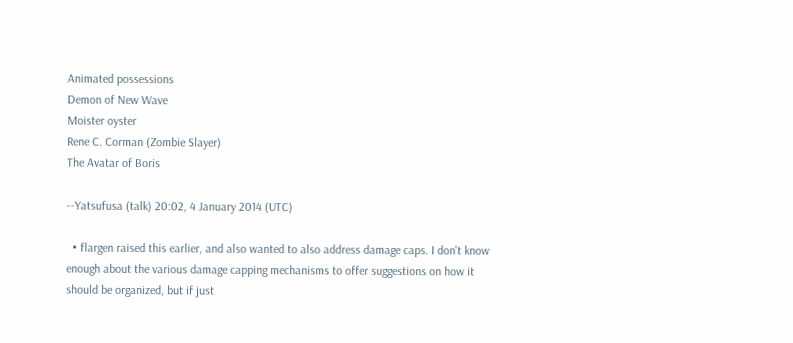Animated possessions
Demon of New Wave
Moister oyster
Rene C. Corman (Zombie Slayer)
The Avatar of Boris

--Yatsufusa (talk) 20:02, 4 January 2014 (UTC)

  • flargen raised this earlier, and also wanted to also address damage caps. I don't know enough about the various damage capping mechanisms to offer suggestions on how it should be organized, but if just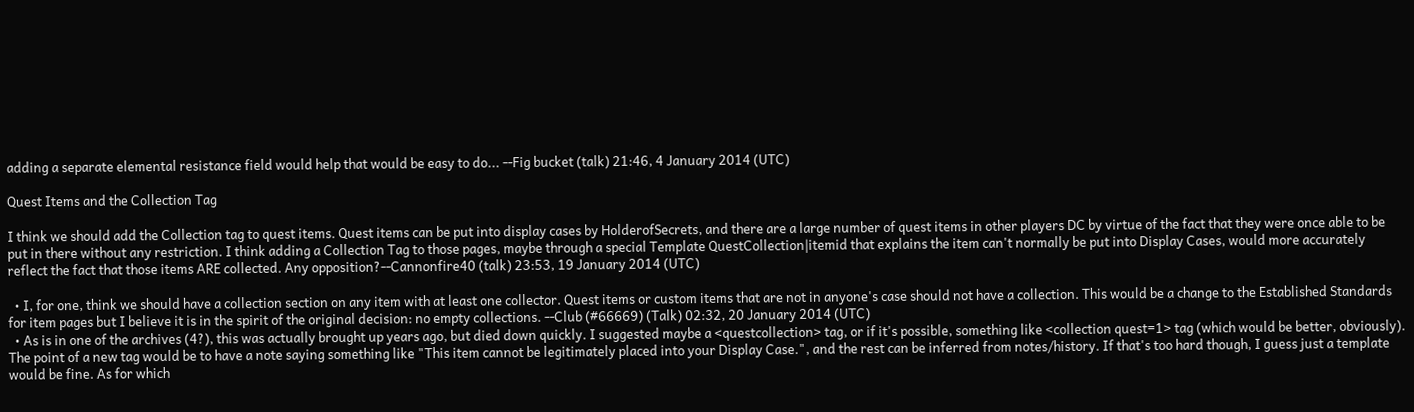adding a separate elemental resistance field would help that would be easy to do... --Fig bucket (talk) 21:46, 4 January 2014 (UTC)

Quest Items and the Collection Tag

I think we should add the Collection tag to quest items. Quest items can be put into display cases by HolderofSecrets, and there are a large number of quest items in other players DC by virtue of the fact that they were once able to be put in there without any restriction. I think adding a Collection Tag to those pages, maybe through a special Template QuestCollection|itemid that explains the item can't normally be put into Display Cases, would more accurately reflect the fact that those items ARE collected. Any opposition?--Cannonfire40 (talk) 23:53, 19 January 2014 (UTC)

  • I, for one, think we should have a collection section on any item with at least one collector. Quest items or custom items that are not in anyone's case should not have a collection. This would be a change to the Established Standards for item pages but I believe it is in the spirit of the original decision: no empty collections. --Club (#66669) (Talk) 02:32, 20 January 2014 (UTC)
  • As is in one of the archives (4?), this was actually brought up years ago, but died down quickly. I suggested maybe a <questcollection> tag, or if it's possible, something like <collection quest=1> tag (which would be better, obviously). The point of a new tag would be to have a note saying something like "This item cannot be legitimately placed into your Display Case.", and the rest can be inferred from notes/history. If that's too hard though, I guess just a template would be fine. As for which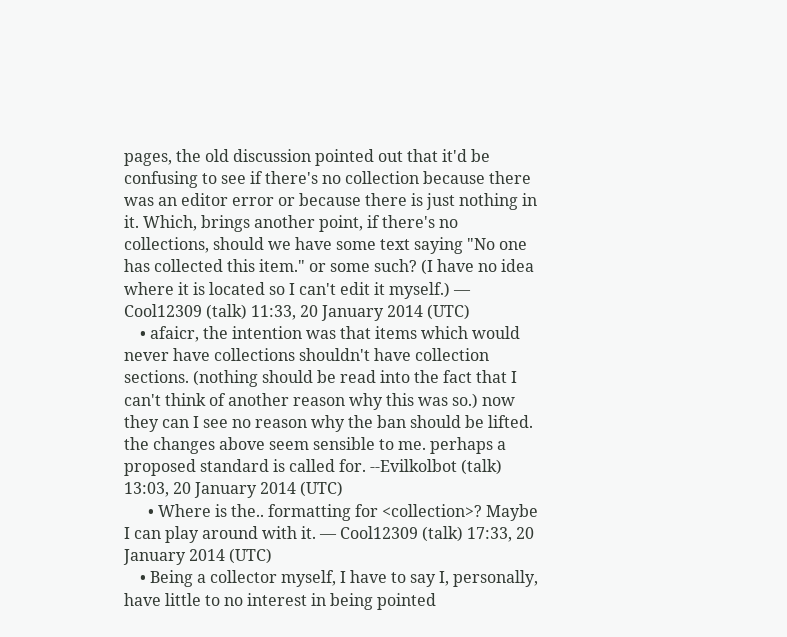pages, the old discussion pointed out that it'd be confusing to see if there's no collection because there was an editor error or because there is just nothing in it. Which, brings another point, if there's no collections, should we have some text saying "No one has collected this item." or some such? (I have no idea where it is located so I can't edit it myself.) — Cool12309 (talk) 11:33, 20 January 2014 (UTC)
    • afaicr, the intention was that items which would never have collections shouldn't have collection sections. (nothing should be read into the fact that I can't think of another reason why this was so.) now they can I see no reason why the ban should be lifted. the changes above seem sensible to me. perhaps a proposed standard is called for. --Evilkolbot (talk) 13:03, 20 January 2014 (UTC)
      • Where is the.. formatting for <collection>? Maybe I can play around with it. — Cool12309 (talk) 17:33, 20 January 2014 (UTC)
    • Being a collector myself, I have to say I, personally, have little to no interest in being pointed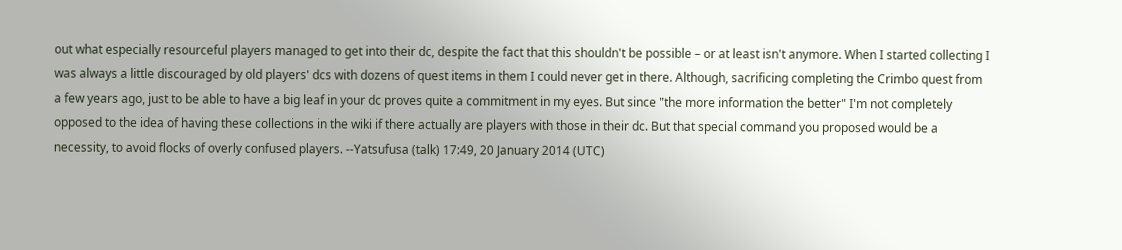out what especially resourceful players managed to get into their dc, despite the fact that this shouldn't be possible – or at least isn't anymore. When I started collecting I was always a little discouraged by old players' dcs with dozens of quest items in them I could never get in there. Although, sacrificing completing the Crimbo quest from a few years ago, just to be able to have a big leaf in your dc proves quite a commitment in my eyes. But since "the more information the better" I'm not completely opposed to the idea of having these collections in the wiki if there actually are players with those in their dc. But that special command you proposed would be a necessity, to avoid flocks of overly confused players. --Yatsufusa (talk) 17:49, 20 January 2014 (UTC)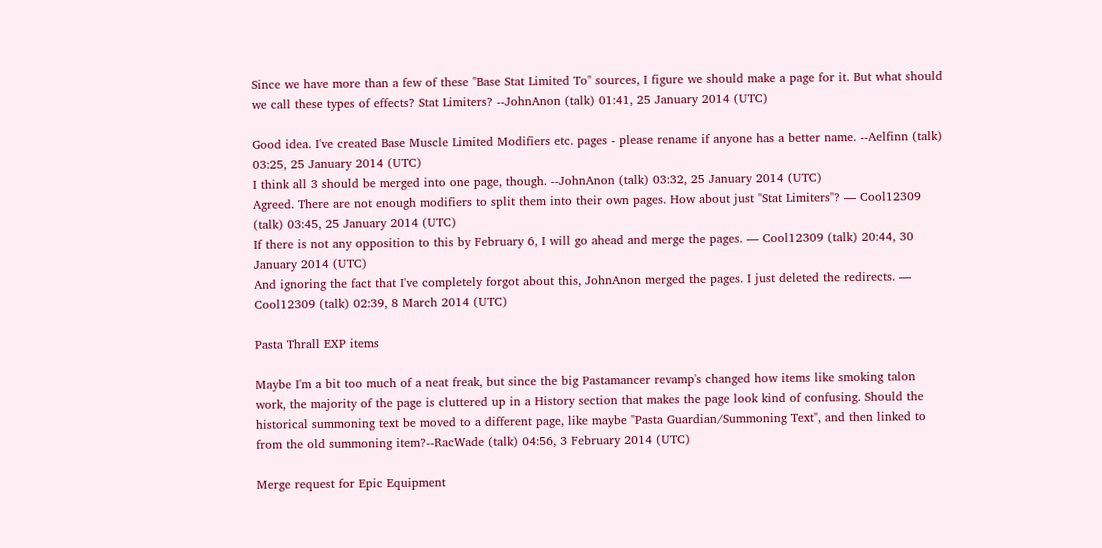Since we have more than a few of these "Base Stat Limited To" sources, I figure we should make a page for it. But what should we call these types of effects? Stat Limiters? --JohnAnon (talk) 01:41, 25 January 2014 (UTC)

Good idea. I've created Base Muscle Limited Modifiers etc. pages - please rename if anyone has a better name. --Aelfinn (talk) 03:25, 25 January 2014 (UTC)
I think all 3 should be merged into one page, though. --JohnAnon (talk) 03:32, 25 January 2014 (UTC)
Agreed. There are not enough modifiers to split them into their own pages. How about just "Stat Limiters"? — Cool12309 (talk) 03:45, 25 January 2014 (UTC)
If there is not any opposition to this by February 6, I will go ahead and merge the pages. — Cool12309 (talk) 20:44, 30 January 2014 (UTC)
And ignoring the fact that I've completely forgot about this, JohnAnon merged the pages. I just deleted the redirects. — Cool12309 (talk) 02:39, 8 March 2014 (UTC)

Pasta Thrall EXP items

Maybe I'm a bit too much of a neat freak, but since the big Pastamancer revamp's changed how items like smoking talon work, the majority of the page is cluttered up in a History section that makes the page look kind of confusing. Should the historical summoning text be moved to a different page, like maybe "Pasta Guardian/Summoning Text", and then linked to from the old summoning item?--RacWade (talk) 04:56, 3 February 2014 (UTC)

Merge request for Epic Equipment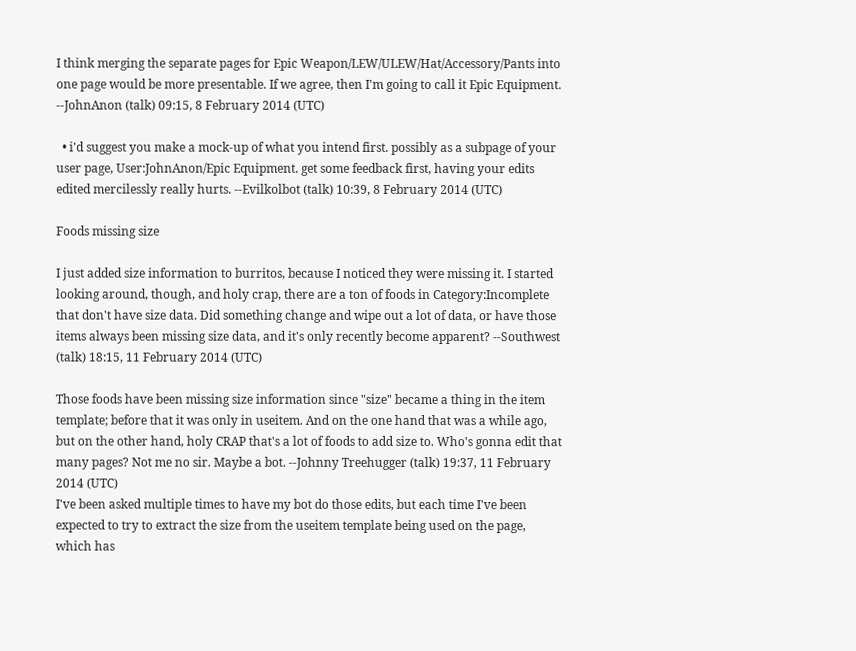I think merging the separate pages for Epic Weapon/LEW/ULEW/Hat/Accessory/Pants into one page would be more presentable. If we agree, then I'm going to call it Epic Equipment. --JohnAnon (talk) 09:15, 8 February 2014 (UTC)

  • i'd suggest you make a mock-up of what you intend first. possibly as a subpage of your user page, User:JohnAnon/Epic Equipment. get some feedback first, having your edits edited mercilessly really hurts. --Evilkolbot (talk) 10:39, 8 February 2014 (UTC)

Foods missing size

I just added size information to burritos, because I noticed they were missing it. I started looking around, though, and holy crap, there are a ton of foods in Category:Incomplete that don't have size data. Did something change and wipe out a lot of data, or have those items always been missing size data, and it's only recently become apparent? --Southwest (talk) 18:15, 11 February 2014 (UTC)

Those foods have been missing size information since "size" became a thing in the item template; before that it was only in useitem. And on the one hand that was a while ago, but on the other hand, holy CRAP that's a lot of foods to add size to. Who's gonna edit that many pages? Not me no sir. Maybe a bot. --Johnny Treehugger (talk) 19:37, 11 February 2014 (UTC)
I've been asked multiple times to have my bot do those edits, but each time I've been expected to try to extract the size from the useitem template being used on the page, which has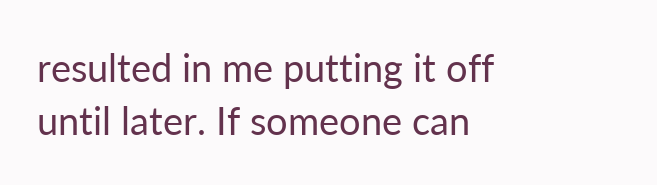resulted in me putting it off until later. If someone can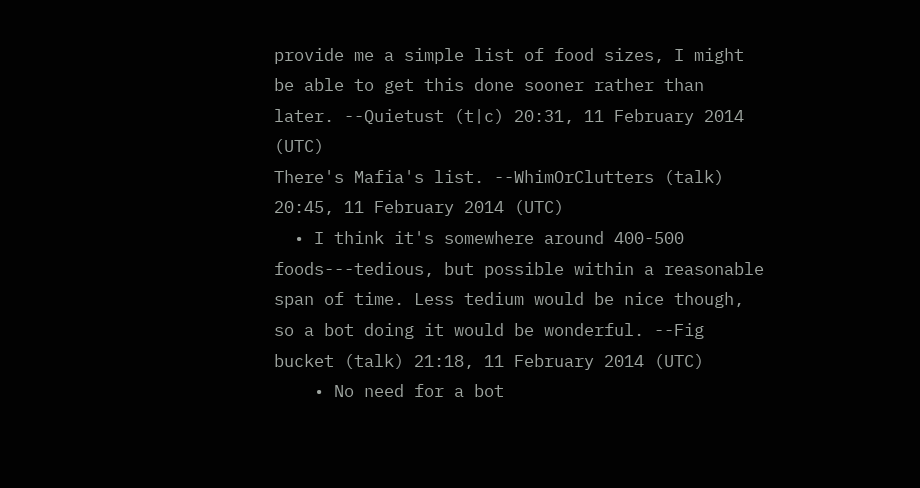provide me a simple list of food sizes, I might be able to get this done sooner rather than later. --Quietust (t|c) 20:31, 11 February 2014 (UTC)
There's Mafia's list. --WhimOrClutters (talk) 20:45, 11 February 2014 (UTC)
  • I think it's somewhere around 400-500 foods---tedious, but possible within a reasonable span of time. Less tedium would be nice though, so a bot doing it would be wonderful. --Fig bucket (talk) 21:18, 11 February 2014 (UTC)
    • No need for a bot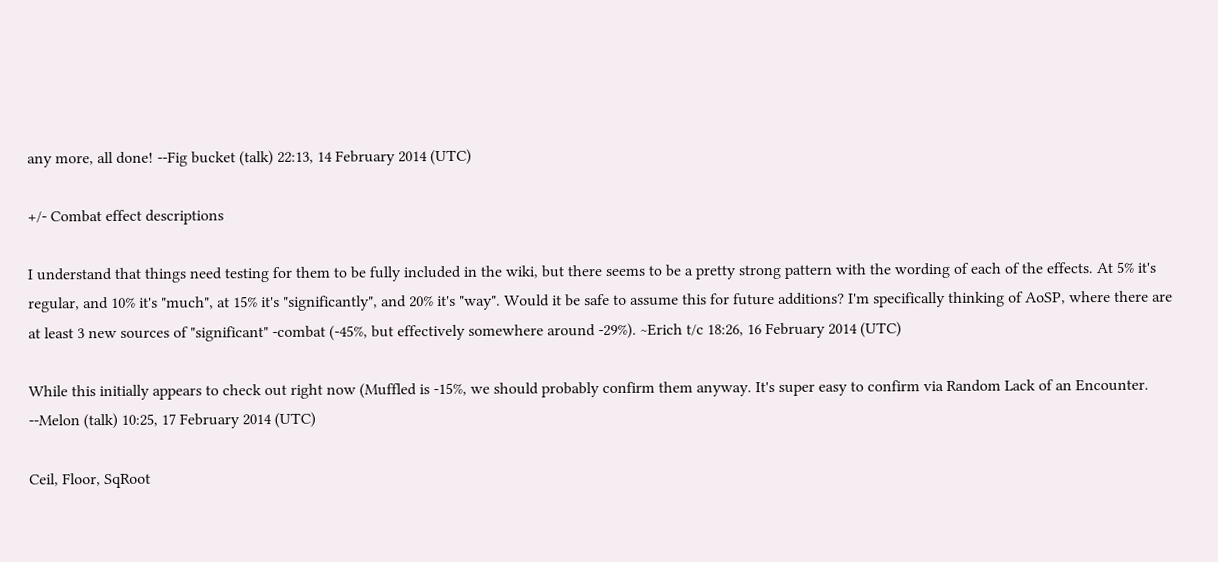any more, all done! --Fig bucket (talk) 22:13, 14 February 2014 (UTC)

+/- Combat effect descriptions

I understand that things need testing for them to be fully included in the wiki, but there seems to be a pretty strong pattern with the wording of each of the effects. At 5% it's regular, and 10% it's "much", at 15% it's "significantly", and 20% it's "way". Would it be safe to assume this for future additions? I'm specifically thinking of AoSP, where there are at least 3 new sources of "significant" -combat (-45%, but effectively somewhere around -29%). ~Erich t/c 18:26, 16 February 2014 (UTC)

While this initially appears to check out right now (Muffled is -15%, we should probably confirm them anyway. It's super easy to confirm via Random Lack of an Encounter. --Melon (talk) 10:25, 17 February 2014 (UTC)

Ceil, Floor, SqRoot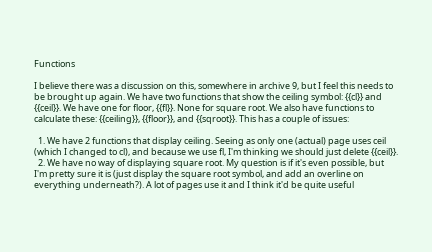Functions

I believe there was a discussion on this, somewhere in archive 9, but I feel this needs to be brought up again. We have two functions that show the ceiling symbol: {{cl}} and {{ceil}}. We have one for floor, {{fl}}. None for square root. We also have functions to calculate these: {{ceiling}}, {{floor}}, and {{sqroot}}. This has a couple of issues:

  1. We have 2 functions that display ceiling. Seeing as only one (actual) page uses ceil (which I changed to cl), and because we use fl, I'm thinking we should just delete {{ceil}}.
  2. We have no way of displaying square root. My question is if it's even possible, but I'm pretty sure it is (just display the square root symbol, and add an overline on everything underneath?). A lot of pages use it and I think it'd be quite useful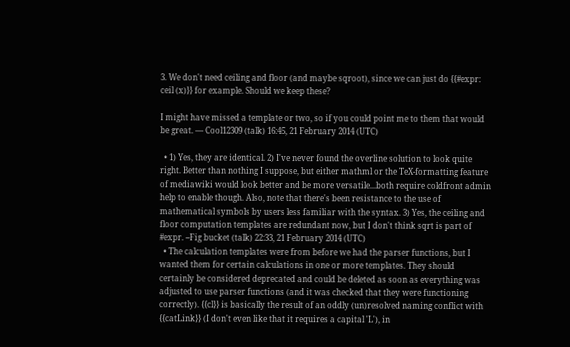3. We don't need ceiling and floor (and maybe sqroot), since we can just do {{#expr: ceil (x)}} for example. Should we keep these?

I might have missed a template or two, so if you could point me to them that would be great. — Cool12309 (talk) 16:45, 21 February 2014 (UTC)

  • 1) Yes, they are identical. 2) I've never found the overline solution to look quite right. Better than nothing I suppose, but either mathml or the TeX-formatting feature of mediawiki would look better and be more versatile...both require coldfront admin help to enable though. Also, note that there's been resistance to the use of mathematical symbols by users less familiar with the syntax. 3) Yes, the ceiling and floor computation templates are redundant now, but I don't think sqrt is part of #expr. --Fig bucket (talk) 22:33, 21 February 2014 (UTC)
  • The calculation templates were from before we had the parser functions, but I wanted them for certain calculations in one or more templates. They should certainly be considered deprecated and could be deleted as soon as everything was adjusted to use parser functions (and it was checked that they were functioning correctly). {{cl}} is basically the result of an oddly (un)resolved naming conflict with {{catLink}} (I don't even like that it requires a capital 'L'), in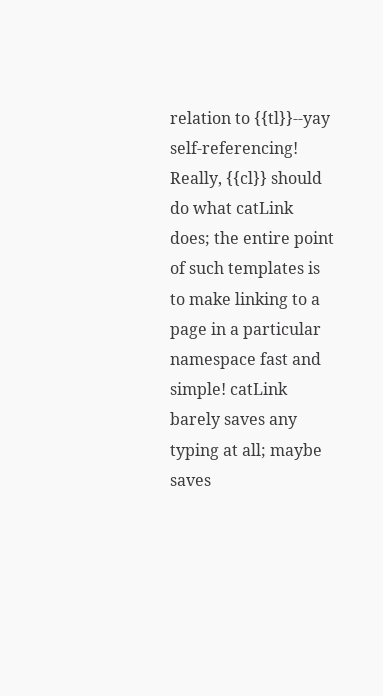relation to {{tl}}--yay self-referencing! Really, {{cl}} should do what catLink does; the entire point of such templates is to make linking to a page in a particular namespace fast and simple! catLink barely saves any typing at all; maybe saves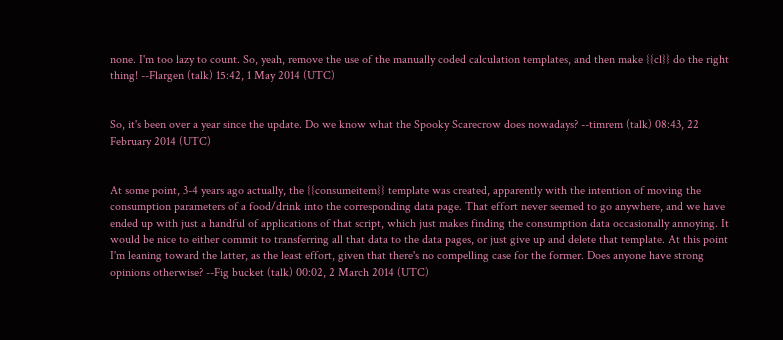none. I'm too lazy to count. So, yeah, remove the use of the manually coded calculation templates, and then make {{cl}} do the right thing! --Flargen (talk) 15:42, 1 May 2014 (UTC)


So, it's been over a year since the update. Do we know what the Spooky Scarecrow does nowadays? --timrem (talk) 08:43, 22 February 2014 (UTC)


At some point, 3-4 years ago actually, the {{consumeitem}} template was created, apparently with the intention of moving the consumption parameters of a food/drink into the corresponding data page. That effort never seemed to go anywhere, and we have ended up with just a handful of applications of that script, which just makes finding the consumption data occasionally annoying. It would be nice to either commit to transferring all that data to the data pages, or just give up and delete that template. At this point I'm leaning toward the latter, as the least effort, given that there's no compelling case for the former. Does anyone have strong opinions otherwise? --Fig bucket (talk) 00:02, 2 March 2014 (UTC)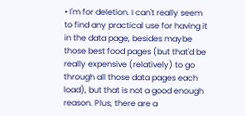• I'm for deletion. I can't really seem to find any practical use for having it in the data page, besides maybe those best food pages (but that'd be really expensive (relatively) to go through all those data pages each load), but that is not a good enough reason. Plus, there are a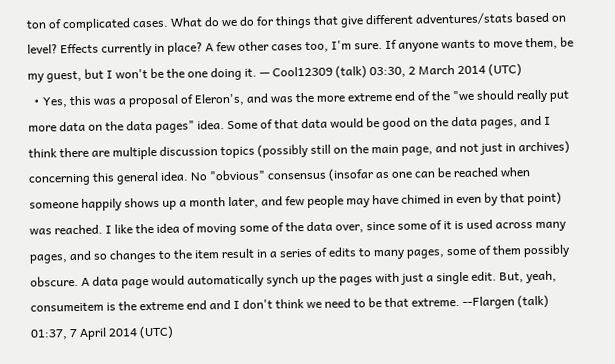ton of complicated cases. What do we do for things that give different adventures/stats based on level? Effects currently in place? A few other cases too, I'm sure. If anyone wants to move them, be my guest, but I won't be the one doing it. — Cool12309 (talk) 03:30, 2 March 2014 (UTC)
  • Yes, this was a proposal of Eleron's, and was the more extreme end of the "we should really put more data on the data pages" idea. Some of that data would be good on the data pages, and I think there are multiple discussion topics (possibly still on the main page, and not just in archives) concerning this general idea. No "obvious" consensus (insofar as one can be reached when someone happily shows up a month later, and few people may have chimed in even by that point) was reached. I like the idea of moving some of the data over, since some of it is used across many pages, and so changes to the item result in a series of edits to many pages, some of them possibly obscure. A data page would automatically synch up the pages with just a single edit. But, yeah, consumeitem is the extreme end and I don't think we need to be that extreme. --Flargen (talk) 01:37, 7 April 2014 (UTC)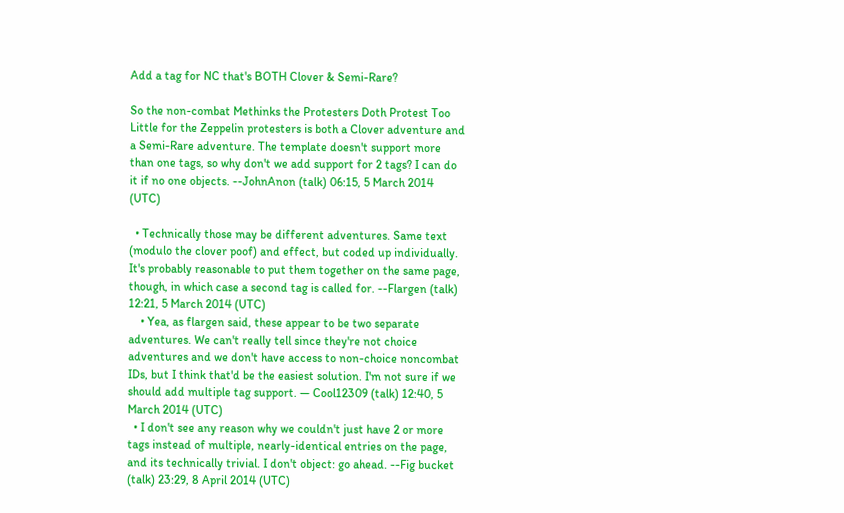Add a tag for NC that's BOTH Clover & Semi-Rare?

So the non-combat Methinks the Protesters Doth Protest Too Little for the Zeppelin protesters is both a Clover adventure and a Semi-Rare adventure. The template doesn't support more than one tags, so why don't we add support for 2 tags? I can do it if no one objects. --JohnAnon (talk) 06:15, 5 March 2014 (UTC)

  • Technically those may be different adventures. Same text (modulo the clover poof) and effect, but coded up individually. It's probably reasonable to put them together on the same page, though, in which case a second tag is called for. --Flargen (talk) 12:21, 5 March 2014 (UTC)
    • Yea, as flargen said, these appear to be two separate adventures. We can't really tell since they're not choice adventures and we don't have access to non-choice noncombat IDs, but I think that'd be the easiest solution. I'm not sure if we should add multiple tag support. — Cool12309 (talk) 12:40, 5 March 2014 (UTC)
  • I don't see any reason why we couldn't just have 2 or more tags instead of multiple, nearly-identical entries on the page, and its technically trivial. I don't object: go ahead. --Fig bucket (talk) 23:29, 8 April 2014 (UTC)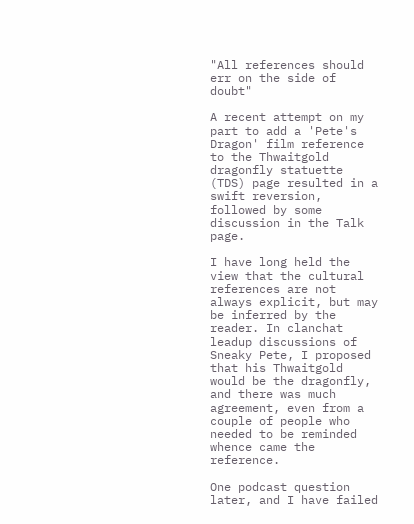"All references should err on the side of doubt"

A recent attempt on my part to add a 'Pete's Dragon' film reference to the Thwaitgold dragonfly statuette (TDS) page resulted in a swift reversion, followed by some discussion in the Talk page.

I have long held the view that the cultural references are not always explicit, but may be inferred by the reader. In clanchat leadup discussions of Sneaky Pete, I proposed that his Thwaitgold would be the dragonfly, and there was much agreement, even from a couple of people who needed to be reminded whence came the reference.

One podcast question later, and I have failed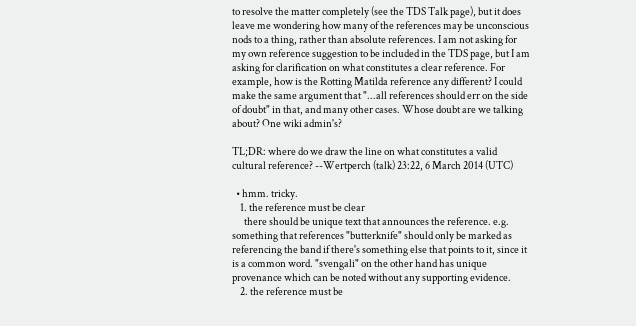to resolve the matter completely (see the TDS Talk page), but it does leave me wondering how many of the references may be unconscious nods to a thing, rather than absolute references. I am not asking for my own reference suggestion to be included in the TDS page, but I am asking for clarification on what constitutes a clear reference. For example, how is the Rotting Matilda reference any different? I could make the same argument that "...all references should err on the side of doubt" in that, and many other cases. Whose doubt are we talking about? One wiki admin's?

TL;DR: where do we draw the line on what constitutes a valid cultural reference? --Wertperch (talk) 23:22, 6 March 2014 (UTC)

  • hmm. tricky.
    1. the reference must be clear
      there should be unique text that announces the reference. e.g. something that references "butterknife" should only be marked as referencing the band if there's something else that points to it, since it is a common word. "svengali" on the other hand has unique provenance which can be noted without any supporting evidence.
    2. the reference must be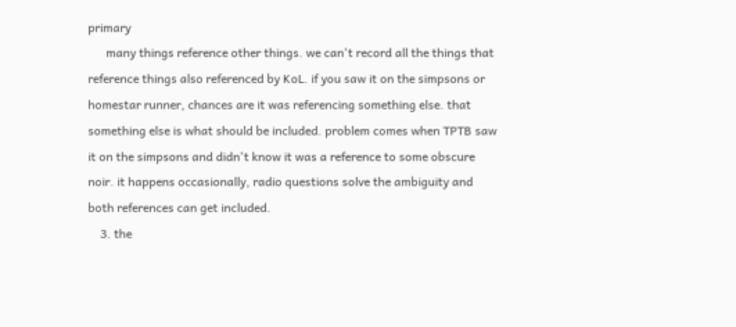primary
      many things reference other things. we can't record all the things that reference things also referenced by KoL. if you saw it on the simpsons or homestar runner, chances are it was referencing something else. that something else is what should be included. problem comes when TPTB saw it on the simpsons and didn't know it was a reference to some obscure noir. it happens occasionally, radio questions solve the ambiguity and both references can get included.
    3. the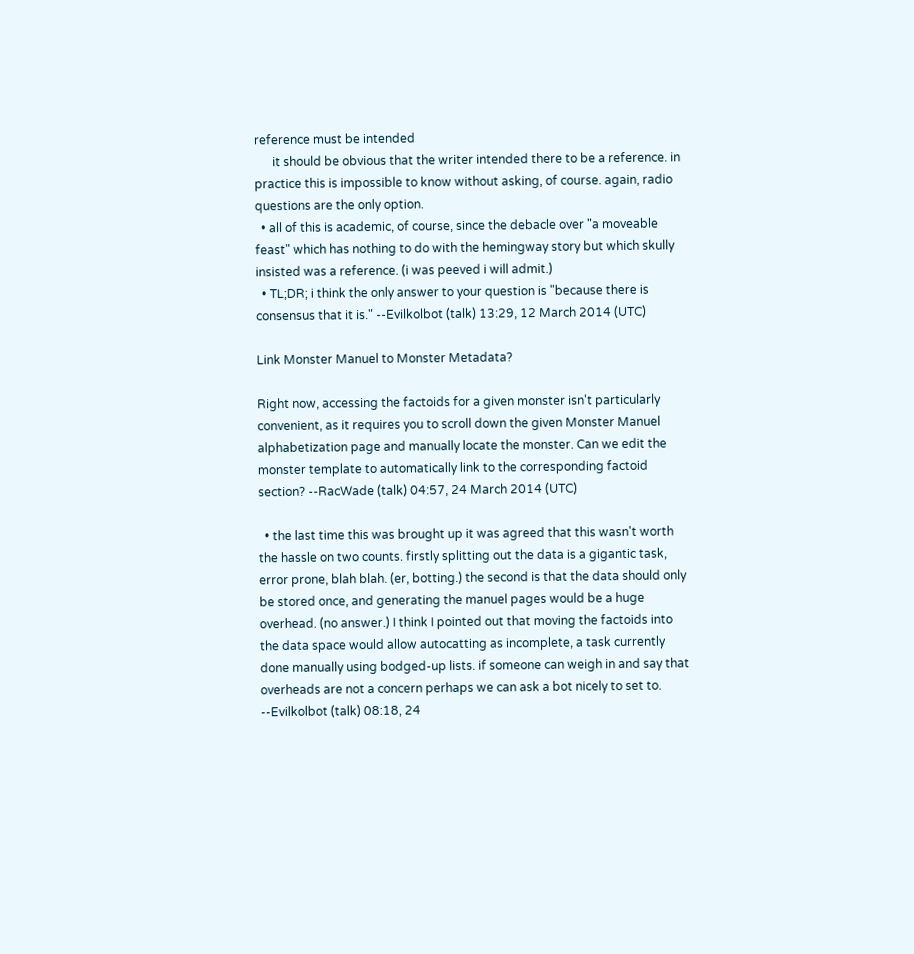reference must be intended
      it should be obvious that the writer intended there to be a reference. in practice this is impossible to know without asking, of course. again, radio questions are the only option.
  • all of this is academic, of course, since the debacle over "a moveable feast" which has nothing to do with the hemingway story but which skully insisted was a reference. (i was peeved i will admit.)
  • TL;DR; i think the only answer to your question is "because there is consensus that it is." --Evilkolbot (talk) 13:29, 12 March 2014 (UTC)

Link Monster Manuel to Monster Metadata?

Right now, accessing the factoids for a given monster isn't particularly convenient, as it requires you to scroll down the given Monster Manuel alphabetization page and manually locate the monster. Can we edit the monster template to automatically link to the corresponding factoid section? --RacWade (talk) 04:57, 24 March 2014 (UTC)

  • the last time this was brought up it was agreed that this wasn't worth the hassle on two counts. firstly splitting out the data is a gigantic task, error prone, blah blah. (er, botting.) the second is that the data should only be stored once, and generating the manuel pages would be a huge overhead. (no answer.) I think I pointed out that moving the factoids into the data space would allow autocatting as incomplete, a task currently done manually using bodged-up lists. if someone can weigh in and say that overheads are not a concern perhaps we can ask a bot nicely to set to. --Evilkolbot (talk) 08:18, 24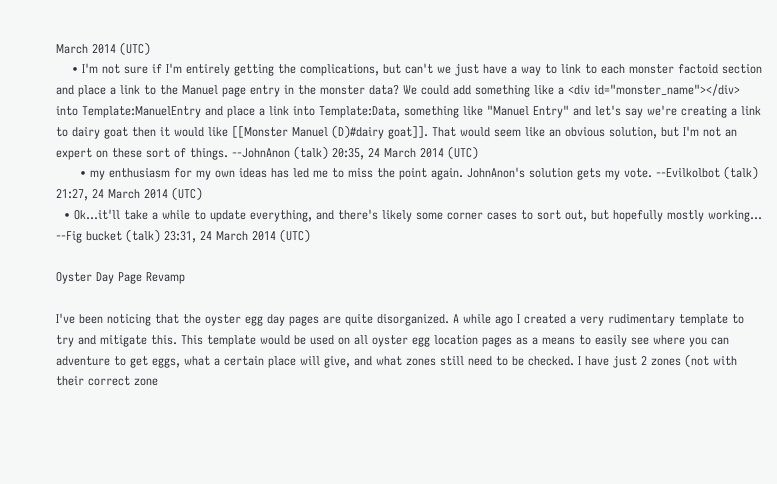March 2014 (UTC)
    • I'm not sure if I'm entirely getting the complications, but can't we just have a way to link to each monster factoid section and place a link to the Manuel page entry in the monster data? We could add something like a <div id="monster_name"></div> into Template:ManuelEntry and place a link into Template:Data, something like "Manuel Entry" and let's say we're creating a link to dairy goat then it would like [[Monster Manuel (D)#dairy goat]]. That would seem like an obvious solution, but I'm not an expert on these sort of things. --JohnAnon (talk) 20:35, 24 March 2014 (UTC)
      • my enthusiasm for my own ideas has led me to miss the point again. JohnAnon's solution gets my vote. --Evilkolbot (talk) 21:27, 24 March 2014 (UTC)
  • Ok...it'll take a while to update everything, and there's likely some corner cases to sort out, but hopefully mostly working... --Fig bucket (talk) 23:31, 24 March 2014 (UTC)

Oyster Day Page Revamp

I've been noticing that the oyster egg day pages are quite disorganized. A while ago I created a very rudimentary template to try and mitigate this. This template would be used on all oyster egg location pages as a means to easily see where you can adventure to get eggs, what a certain place will give, and what zones still need to be checked. I have just 2 zones (not with their correct zone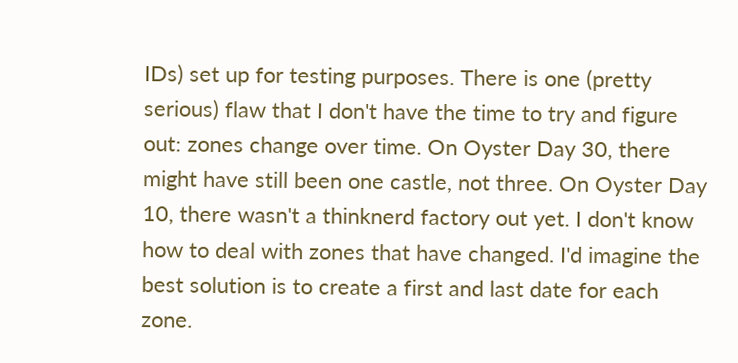IDs) set up for testing purposes. There is one (pretty serious) flaw that I don't have the time to try and figure out: zones change over time. On Oyster Day 30, there might have still been one castle, not three. On Oyster Day 10, there wasn't a thinknerd factory out yet. I don't know how to deal with zones that have changed. I'd imagine the best solution is to create a first and last date for each zone.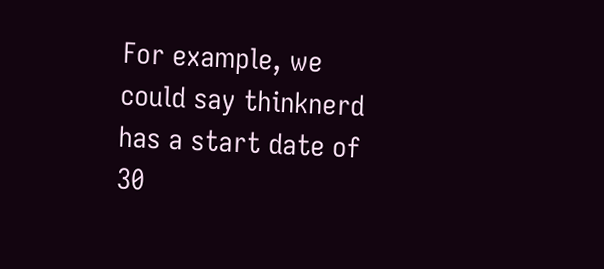For example, we could say thinknerd has a start date of 30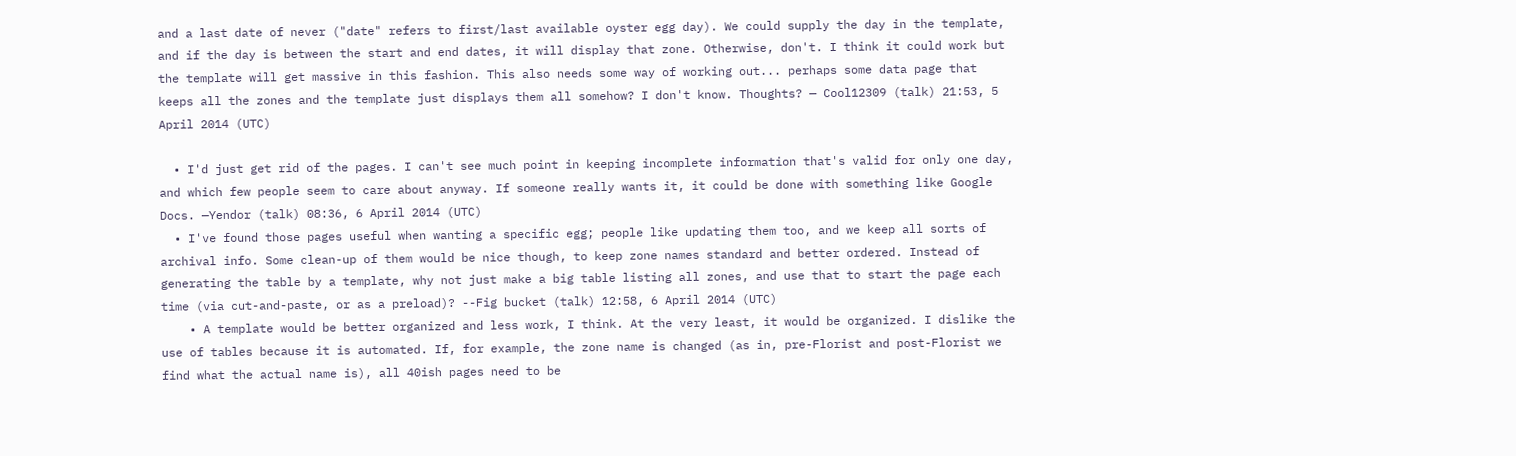and a last date of never ("date" refers to first/last available oyster egg day). We could supply the day in the template, and if the day is between the start and end dates, it will display that zone. Otherwise, don't. I think it could work but the template will get massive in this fashion. This also needs some way of working out... perhaps some data page that keeps all the zones and the template just displays them all somehow? I don't know. Thoughts? — Cool12309 (talk) 21:53, 5 April 2014 (UTC)

  • I'd just get rid of the pages. I can't see much point in keeping incomplete information that's valid for only one day, and which few people seem to care about anyway. If someone really wants it, it could be done with something like Google Docs. —Yendor (talk) 08:36, 6 April 2014 (UTC)
  • I've found those pages useful when wanting a specific egg; people like updating them too, and we keep all sorts of archival info. Some clean-up of them would be nice though, to keep zone names standard and better ordered. Instead of generating the table by a template, why not just make a big table listing all zones, and use that to start the page each time (via cut-and-paste, or as a preload)? --Fig bucket (talk) 12:58, 6 April 2014 (UTC)
    • A template would be better organized and less work, I think. At the very least, it would be organized. I dislike the use of tables because it is automated. If, for example, the zone name is changed (as in, pre-Florist and post-Florist we find what the actual name is), all 40ish pages need to be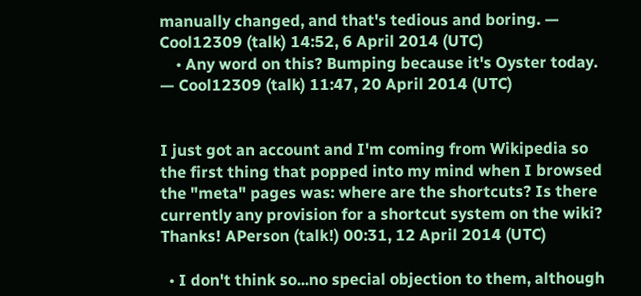manually changed, and that's tedious and boring. — Cool12309 (talk) 14:52, 6 April 2014 (UTC)
    • Any word on this? Bumping because it's Oyster today. — Cool12309 (talk) 11:47, 20 April 2014 (UTC)


I just got an account and I'm coming from Wikipedia so the first thing that popped into my mind when I browsed the "meta" pages was: where are the shortcuts? Is there currently any provision for a shortcut system on the wiki? Thanks! APerson (talk!) 00:31, 12 April 2014 (UTC)

  • I don't think so...no special objection to them, although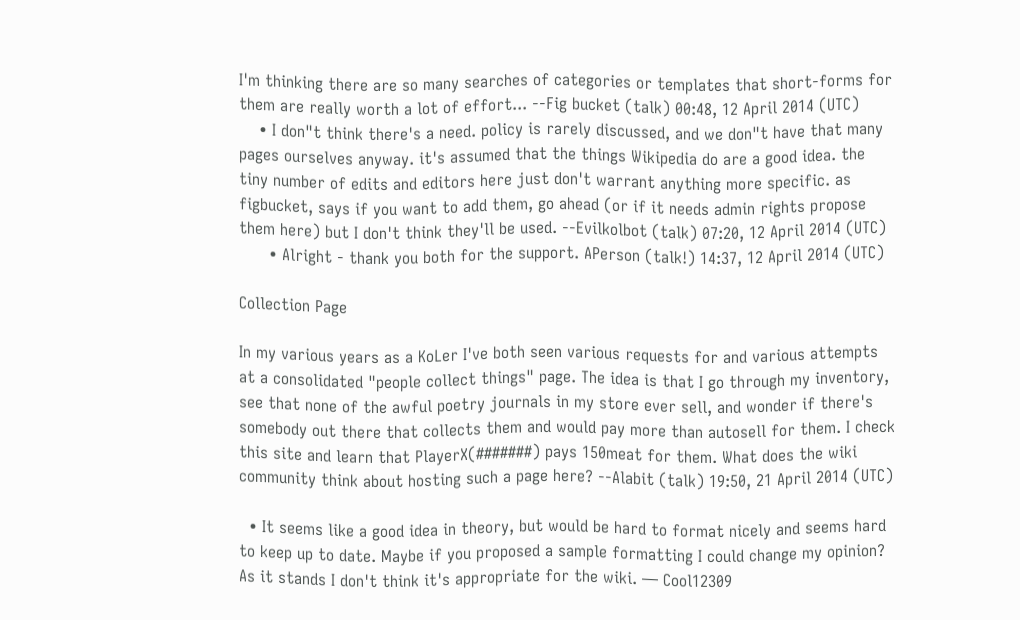I'm thinking there are so many searches of categories or templates that short-forms for them are really worth a lot of effort... --Fig bucket (talk) 00:48, 12 April 2014 (UTC)
    • I don"t think there's a need. policy is rarely discussed, and we don"t have that many pages ourselves anyway. it's assumed that the things Wikipedia do are a good idea. the tiny number of edits and editors here just don't warrant anything more specific. as figbucket, says if you want to add them, go ahead (or if it needs admin rights propose them here) but I don't think they'll be used. --Evilkolbot (talk) 07:20, 12 April 2014 (UTC)
      • Alright - thank you both for the support. APerson (talk!) 14:37, 12 April 2014 (UTC)

Collection Page

In my various years as a KoLer I've both seen various requests for and various attempts at a consolidated "people collect things" page. The idea is that I go through my inventory, see that none of the awful poetry journals in my store ever sell, and wonder if there's somebody out there that collects them and would pay more than autosell for them. I check this site and learn that PlayerX(#######) pays 150meat for them. What does the wiki community think about hosting such a page here? --Alabit (talk) 19:50, 21 April 2014 (UTC)

  • It seems like a good idea in theory, but would be hard to format nicely and seems hard to keep up to date. Maybe if you proposed a sample formatting I could change my opinion? As it stands I don't think it's appropriate for the wiki. — Cool12309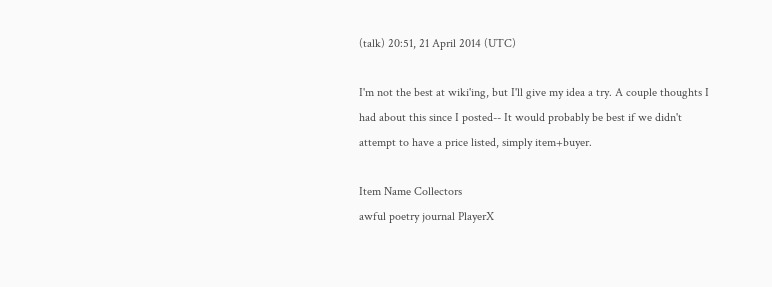(talk) 20:51, 21 April 2014 (UTC)

I'm not the best at wiki'ing, but I'll give my idea a try. A couple thoughts I had about this since I posted-- It would probably be best if we didn't attempt to have a price listed, simply item+buyer.

Item Name Collectors
awful poetry journal PlayerX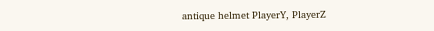antique helmet PlayerY, PlayerZ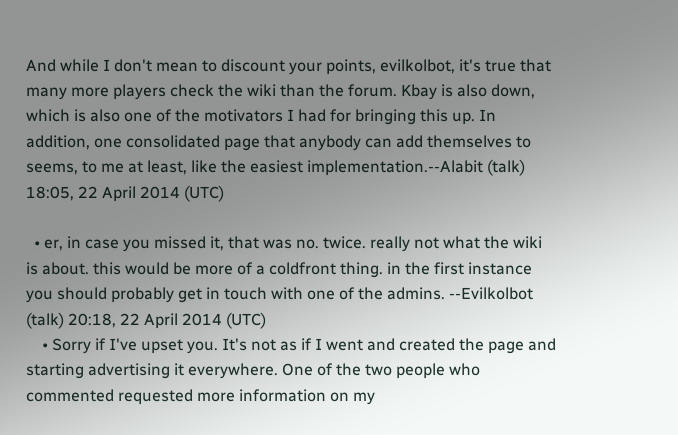And while I don't mean to discount your points, evilkolbot, it's true that many more players check the wiki than the forum. Kbay is also down, which is also one of the motivators I had for bringing this up. In addition, one consolidated page that anybody can add themselves to seems, to me at least, like the easiest implementation.--Alabit (talk) 18:05, 22 April 2014 (UTC)

  • er, in case you missed it, that was no. twice. really not what the wiki is about. this would be more of a coldfront thing. in the first instance you should probably get in touch with one of the admins. --Evilkolbot (talk) 20:18, 22 April 2014 (UTC)
    • Sorry if I've upset you. It's not as if I went and created the page and starting advertising it everywhere. One of the two people who commented requested more information on my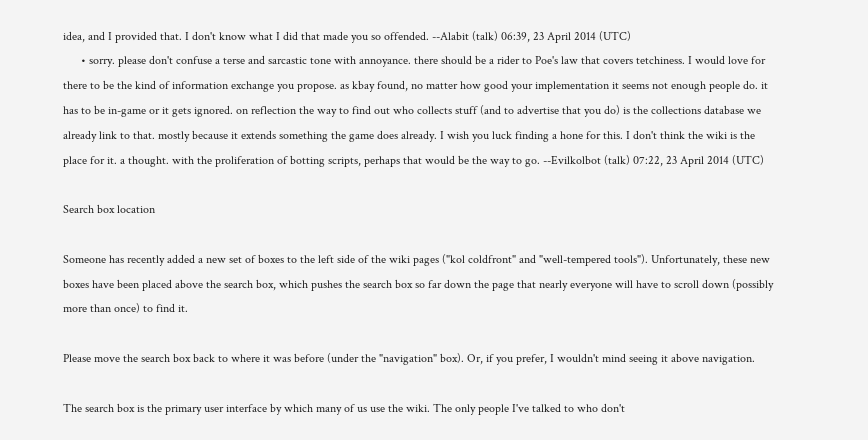idea, and I provided that. I don't know what I did that made you so offended. --Alabit (talk) 06:39, 23 April 2014 (UTC)
      • sorry. please don't confuse a terse and sarcastic tone with annoyance. there should be a rider to Poe's law that covers tetchiness. I would love for there to be the kind of information exchange you propose. as kbay found, no matter how good your implementation it seems not enough people do. it has to be in-game or it gets ignored. on reflection the way to find out who collects stuff (and to advertise that you do) is the collections database we already link to that. mostly because it extends something the game does already. I wish you luck finding a hone for this. I don't think the wiki is the place for it. a thought. with the proliferation of botting scripts, perhaps that would be the way to go. --Evilkolbot (talk) 07:22, 23 April 2014 (UTC)

Search box location

Someone has recently added a new set of boxes to the left side of the wiki pages ("kol coldfront" and "well-tempered tools"). Unfortunately, these new boxes have been placed above the search box, which pushes the search box so far down the page that nearly everyone will have to scroll down (possibly more than once) to find it.

Please move the search box back to where it was before (under the "navigation" box). Or, if you prefer, I wouldn't mind seeing it above navigation.

The search box is the primary user interface by which many of us use the wiki. The only people I've talked to who don't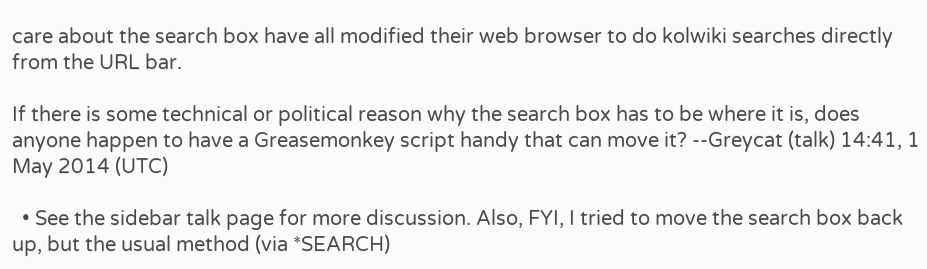care about the search box have all modified their web browser to do kolwiki searches directly from the URL bar.

If there is some technical or political reason why the search box has to be where it is, does anyone happen to have a Greasemonkey script handy that can move it? --Greycat (talk) 14:41, 1 May 2014 (UTC)

  • See the sidebar talk page for more discussion. Also, FYI, I tried to move the search box back up, but the usual method (via *SEARCH)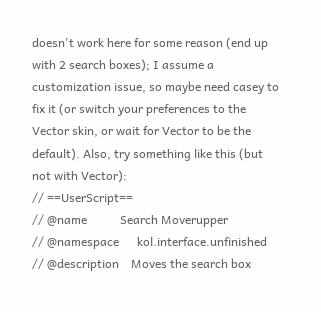doesn't work here for some reason (end up with 2 search boxes); I assume a customization issue, so maybe need casey to fix it (or switch your preferences to the Vector skin, or wait for Vector to be the default). Also, try something like this (but not with Vector):
// ==UserScript==
// @name           Search Moverupper
// @namespace      kol.interface.unfinished
// @description    Moves the search box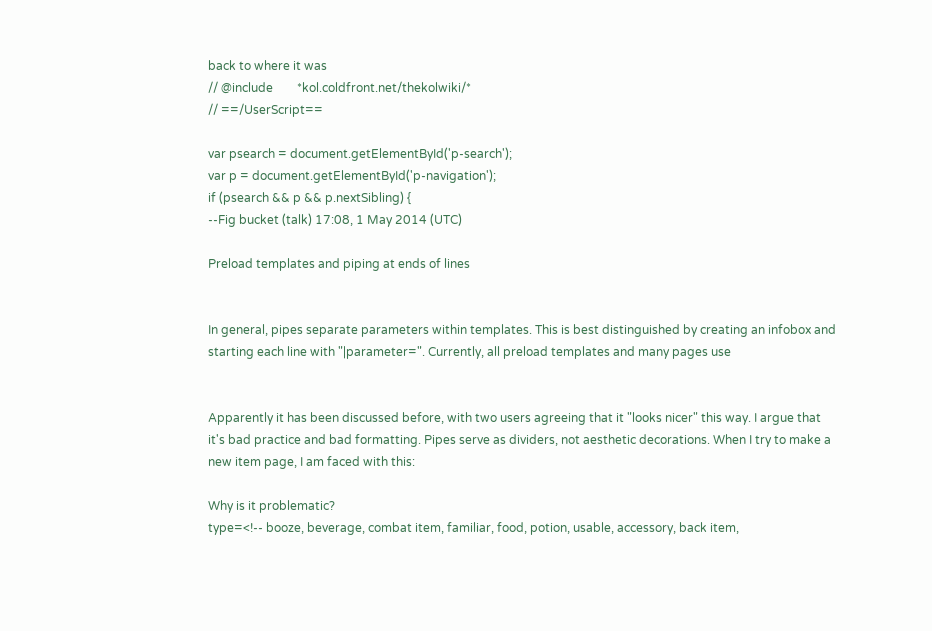back to where it was
// @include        *kol.coldfront.net/thekolwiki/*
// ==/UserScript==

var psearch = document.getElementById('p-search');
var p = document.getElementById('p-navigation');
if (psearch && p && p.nextSibling) {
--Fig bucket (talk) 17:08, 1 May 2014 (UTC)

Preload templates and piping at ends of lines


In general, pipes separate parameters within templates. This is best distinguished by creating an infobox and starting each line with "|parameter=". Currently, all preload templates and many pages use


Apparently it has been discussed before, with two users agreeing that it "looks nicer" this way. I argue that it's bad practice and bad formatting. Pipes serve as dividers, not aesthetic decorations. When I try to make a new item page, I am faced with this:

Why is it problematic?
type=<!-- booze, beverage, combat item, familiar, food, potion, usable, accessory, back item,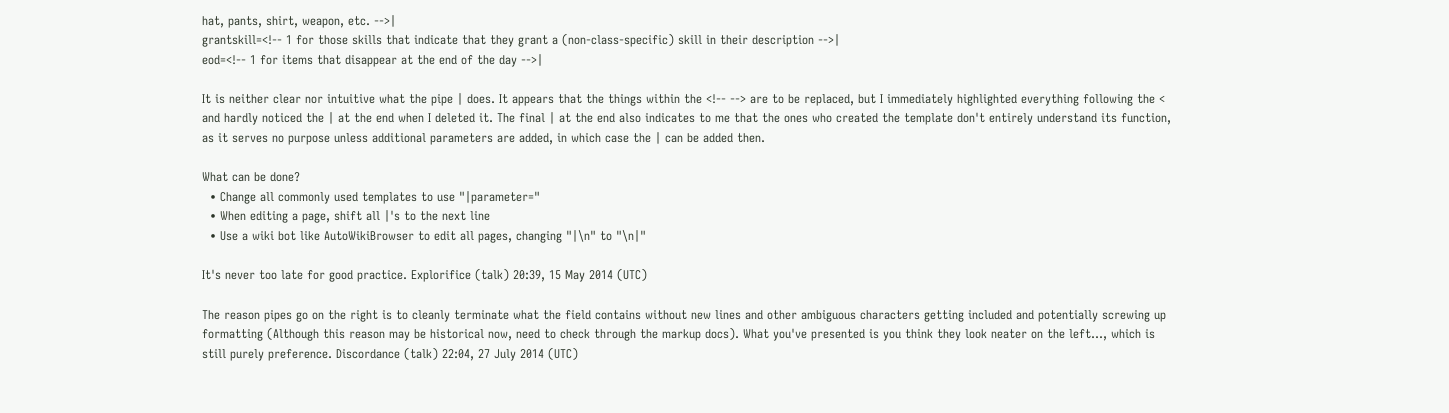hat, pants, shirt, weapon, etc. -->|
grantskill=<!-- 1 for those skills that indicate that they grant a (non-class-specific) skill in their description -->|
eod=<!-- 1 for items that disappear at the end of the day -->|

It is neither clear nor intuitive what the pipe | does. It appears that the things within the <!-- --> are to be replaced, but I immediately highlighted everything following the < and hardly noticed the | at the end when I deleted it. The final | at the end also indicates to me that the ones who created the template don't entirely understand its function, as it serves no purpose unless additional parameters are added, in which case the | can be added then.

What can be done?
  • Change all commonly used templates to use "|parameter="
  • When editing a page, shift all |'s to the next line
  • Use a wiki bot like AutoWikiBrowser to edit all pages, changing "|\n" to "\n|"

It's never too late for good practice. Explorifice (talk) 20:39, 15 May 2014 (UTC)

The reason pipes go on the right is to cleanly terminate what the field contains without new lines and other ambiguous characters getting included and potentially screwing up formatting (Although this reason may be historical now, need to check through the markup docs). What you've presented is you think they look neater on the left..., which is still purely preference. Discordance (talk) 22:04, 27 July 2014 (UTC)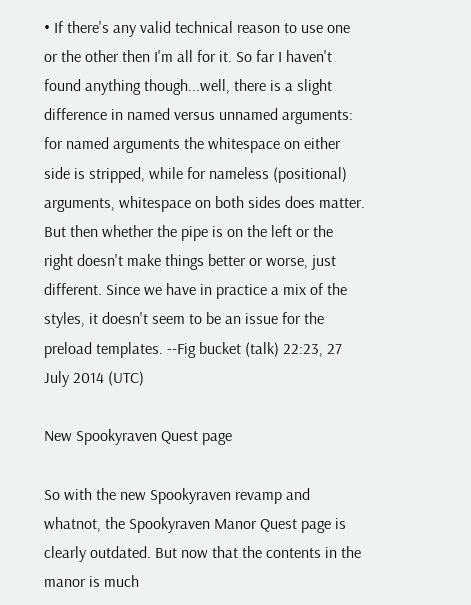• If there's any valid technical reason to use one or the other then I'm all for it. So far I haven't found anything though...well, there is a slight difference in named versus unnamed arguments: for named arguments the whitespace on either side is stripped, while for nameless (positional) arguments, whitespace on both sides does matter. But then whether the pipe is on the left or the right doesn't make things better or worse, just different. Since we have in practice a mix of the styles, it doesn't seem to be an issue for the preload templates. --Fig bucket (talk) 22:23, 27 July 2014 (UTC)

New Spookyraven Quest page

So with the new Spookyraven revamp and whatnot, the Spookyraven Manor Quest page is clearly outdated. But now that the contents in the manor is much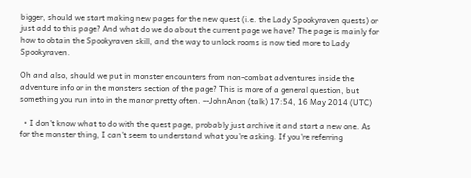bigger, should we start making new pages for the new quest (i.e. the Lady Spookyraven quests) or just add to this page? And what do we do about the current page we have? The page is mainly for how to obtain the Spookyraven skill, and the way to unlock rooms is now tied more to Lady Spookyraven.

Oh and also, should we put in monster encounters from non-combat adventures inside the adventure info or in the monsters section of the page? This is more of a general question, but something you run into in the manor pretty often. --JohnAnon (talk) 17:54, 16 May 2014 (UTC)

  • I don't know what to do with the quest page, probably just archive it and start a new one. As for the monster thing, I can't seem to understand what you're asking. If you're referring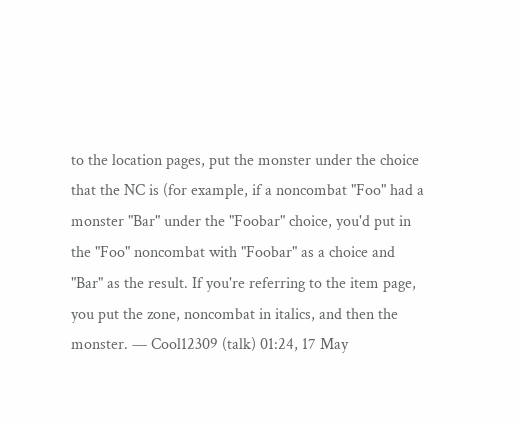to the location pages, put the monster under the choice that the NC is (for example, if a noncombat "Foo" had a monster "Bar" under the "Foobar" choice, you'd put in the "Foo" noncombat with "Foobar" as a choice and "Bar" as the result. If you're referring to the item page, you put the zone, noncombat in italics, and then the monster. — Cool12309 (talk) 01:24, 17 May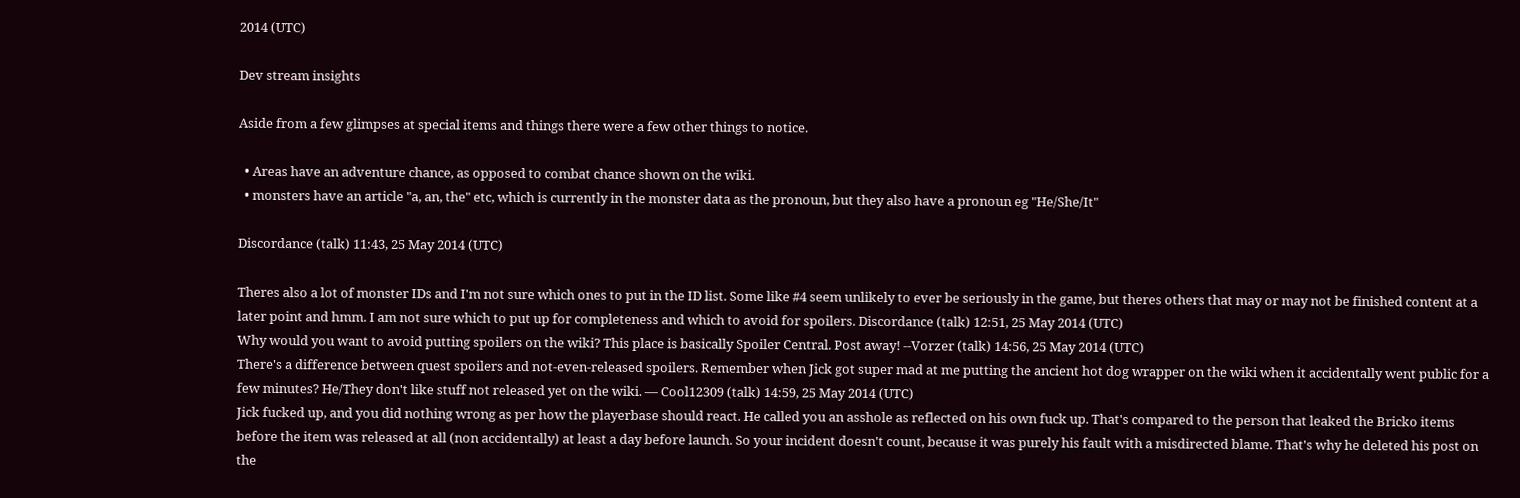2014 (UTC)

Dev stream insights

Aside from a few glimpses at special items and things there were a few other things to notice.

  • Areas have an adventure chance, as opposed to combat chance shown on the wiki.
  • monsters have an article "a, an, the" etc, which is currently in the monster data as the pronoun, but they also have a pronoun eg "He/She/It"

Discordance (talk) 11:43, 25 May 2014 (UTC)

Theres also a lot of monster IDs and I'm not sure which ones to put in the ID list. Some like #4 seem unlikely to ever be seriously in the game, but theres others that may or may not be finished content at a later point and hmm. I am not sure which to put up for completeness and which to avoid for spoilers. Discordance (talk) 12:51, 25 May 2014 (UTC)
Why would you want to avoid putting spoilers on the wiki? This place is basically Spoiler Central. Post away! --Vorzer (talk) 14:56, 25 May 2014 (UTC)
There's a difference between quest spoilers and not-even-released spoilers. Remember when Jick got super mad at me putting the ancient hot dog wrapper on the wiki when it accidentally went public for a few minutes? He/They don't like stuff not released yet on the wiki. — Cool12309 (talk) 14:59, 25 May 2014 (UTC)
Jick fucked up, and you did nothing wrong as per how the playerbase should react. He called you an asshole as reflected on his own fuck up. That's compared to the person that leaked the Bricko items before the item was released at all (non accidentally) at least a day before launch. So your incident doesn't count, because it was purely his fault with a misdirected blame. That's why he deleted his post on the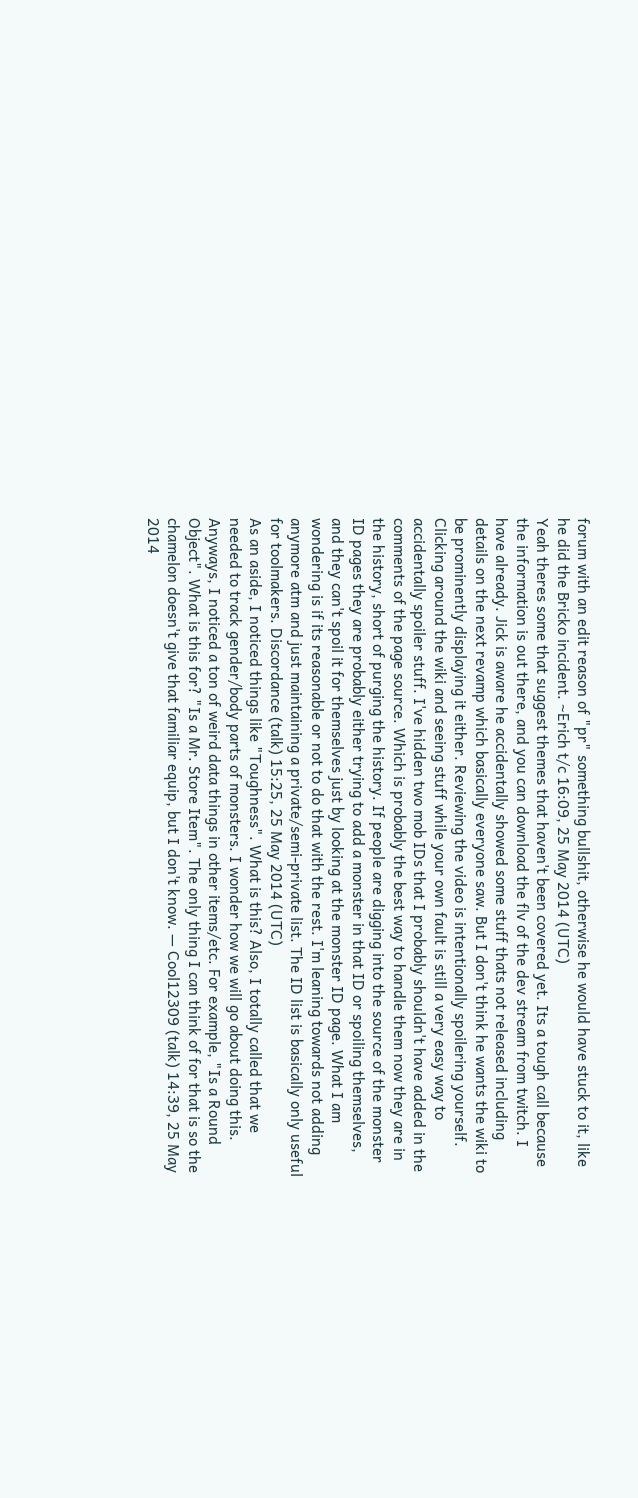forum with an edit reason of "pr" something bullshit, otherwise he would have stuck to it, like he did the Bricko incident. ~Erich t/c 16:09, 25 May 2014 (UTC)
Yeah theres some that suggest themes that haven't been covered yet. Its a tough call because the information is out there, and you can download the flv of the dev stream from twitch. I have already. Jick is aware he accidentally showed some stuff thats not released including details on the next revamp which basically everyone saw. But I don't think he wants the wiki to be prominently displaying it either. Reviewing the video is intentionally spoilering yourself. Clicking around the wiki and seeing stuff while your own fault is still a very easy way to accidentally spoiler stuff. I've hidden two mob IDs that I probably shouldn't have added in the comments of the page source. Which is probably the best way to handle them now they are in the history, short of purging the history. If people are digging into the source of the monster ID pages they are probably either trying to add a monster in that ID or spoiling themselves, and they can't spoil it for themselves just by looking at the monster ID page. What I am wondering is if its reasonable or not to do that with the rest. I'm leaning towards not adding anymore atm and just maintaining a private/semi-private list. The ID list is basically only useful for toolmakers. Discordance (talk) 15:25, 25 May 2014 (UTC)
As an aside, I noticed things like "Toughness". What is this? Also, I totally called that we needed to track gender/body parts of monsters. I wonder how we will go about doing this. Anyways, I noticed a ton of weird data things in other items/etc. For example, "Is a Round Object". What is this for? "Is a Mr. Store Item". The only thing I can think of for that is so the chamelon doesn't give that familiar equip, but I don't know. — Cool12309 (talk) 14:39, 25 May 2014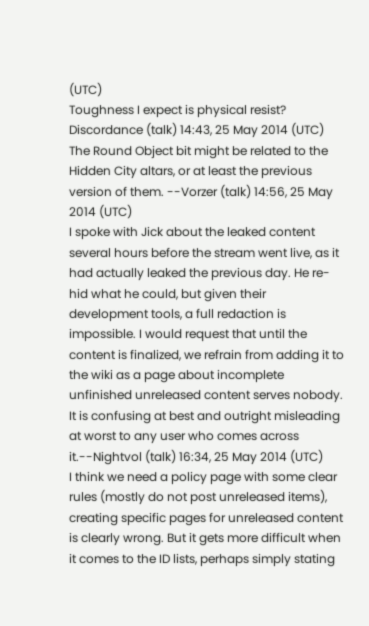(UTC)
Toughness I expect is physical resist? Discordance (talk) 14:43, 25 May 2014 (UTC)
The Round Object bit might be related to the Hidden City altars, or at least the previous version of them. --Vorzer (talk) 14:56, 25 May 2014 (UTC)
I spoke with Jick about the leaked content several hours before the stream went live, as it had actually leaked the previous day. He re-hid what he could, but given their development tools, a full redaction is impossible. I would request that until the content is finalized, we refrain from adding it to the wiki as a page about incomplete unfinished unreleased content serves nobody. It is confusing at best and outright misleading at worst to any user who comes across it.--Nightvol (talk) 16:34, 25 May 2014 (UTC)
I think we need a policy page with some clear rules (mostly do not post unreleased items), creating specific pages for unreleased content is clearly wrong. But it gets more difficult when it comes to the ID lists, perhaps simply stating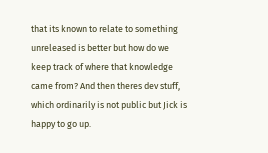that its known to relate to something unreleased is better but how do we keep track of where that knowledge came from? And then theres dev stuff, which ordinarily is not public but Jick is happy to go up.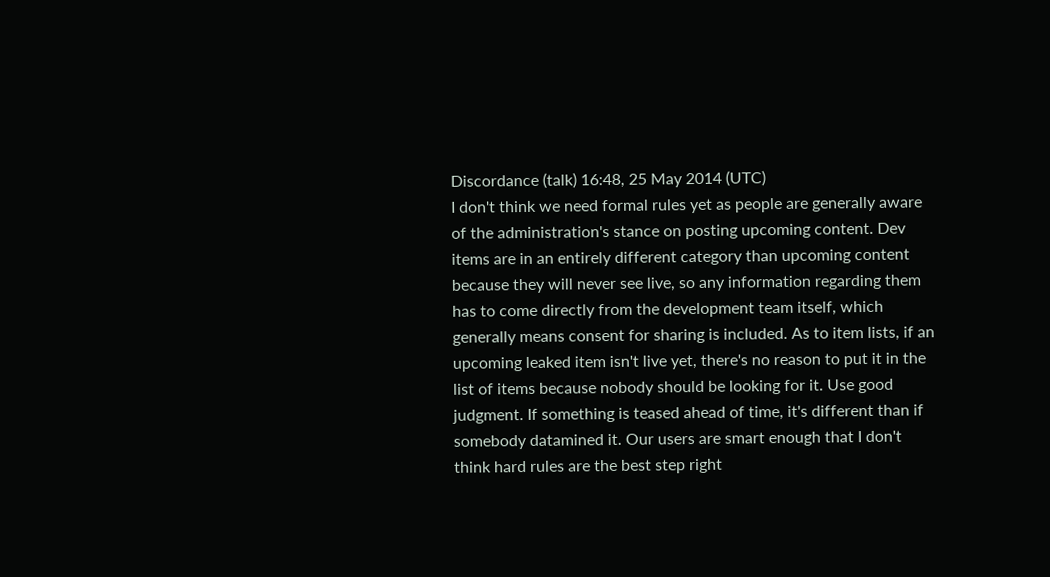Discordance (talk) 16:48, 25 May 2014 (UTC)
I don't think we need formal rules yet as people are generally aware of the administration's stance on posting upcoming content. Dev items are in an entirely different category than upcoming content because they will never see live, so any information regarding them has to come directly from the development team itself, which generally means consent for sharing is included. As to item lists, if an upcoming leaked item isn't live yet, there's no reason to put it in the list of items because nobody should be looking for it. Use good judgment. If something is teased ahead of time, it's different than if somebody datamined it. Our users are smart enough that I don't think hard rules are the best step right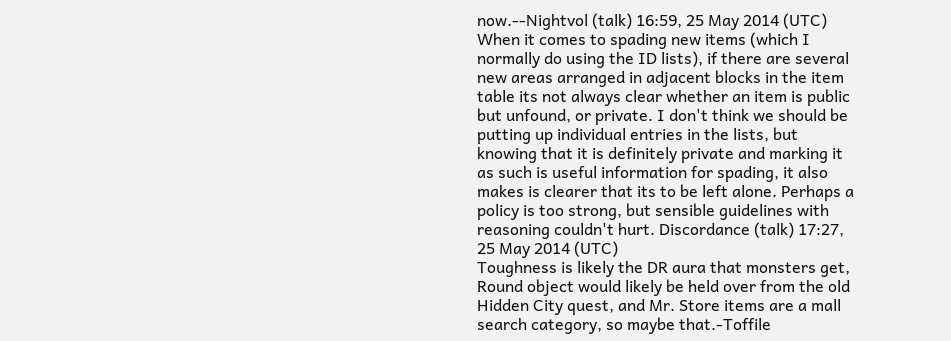now.--Nightvol (talk) 16:59, 25 May 2014 (UTC)
When it comes to spading new items (which I normally do using the ID lists), if there are several new areas arranged in adjacent blocks in the item table its not always clear whether an item is public but unfound, or private. I don't think we should be putting up individual entries in the lists, but knowing that it is definitely private and marking it as such is useful information for spading, it also makes is clearer that its to be left alone. Perhaps a policy is too strong, but sensible guidelines with reasoning couldn't hurt. Discordance (talk) 17:27, 25 May 2014 (UTC)
Toughness is likely the DR aura that monsters get, Round object would likely be held over from the old Hidden City quest, and Mr. Store items are a mall search category, so maybe that.-Toffile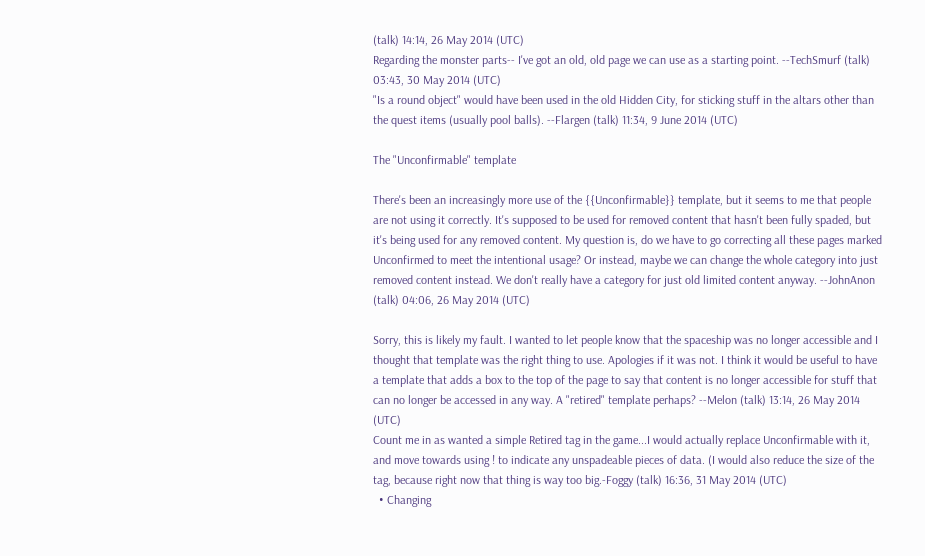(talk) 14:14, 26 May 2014 (UTC)
Regarding the monster parts-- I've got an old, old page we can use as a starting point. --TechSmurf (talk) 03:43, 30 May 2014 (UTC)
"Is a round object" would have been used in the old Hidden City, for sticking stuff in the altars other than the quest items (usually pool balls). --Flargen (talk) 11:34, 9 June 2014 (UTC)

The "Unconfirmable" template

There's been an increasingly more use of the {{Unconfirmable}} template, but it seems to me that people are not using it correctly. It's supposed to be used for removed content that hasn't been fully spaded, but it's being used for any removed content. My question is, do we have to go correcting all these pages marked Unconfirmed to meet the intentional usage? Or instead, maybe we can change the whole category into just removed content instead. We don't really have a category for just old limited content anyway. --JohnAnon (talk) 04:06, 26 May 2014 (UTC)

Sorry, this is likely my fault. I wanted to let people know that the spaceship was no longer accessible and I thought that template was the right thing to use. Apologies if it was not. I think it would be useful to have a template that adds a box to the top of the page to say that content is no longer accessible for stuff that can no longer be accessed in any way. A "retired" template perhaps? --Melon (talk) 13:14, 26 May 2014 (UTC)
Count me in as wanted a simple Retired tag in the game...I would actually replace Unconfirmable with it, and move towards using ! to indicate any unspadeable pieces of data. (I would also reduce the size of the tag, because right now that thing is way too big.-Foggy (talk) 16:36, 31 May 2014 (UTC)
  • Changing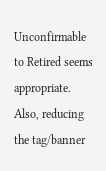Unconfirmable to Retired seems appropriate. Also, reducing the tag/banner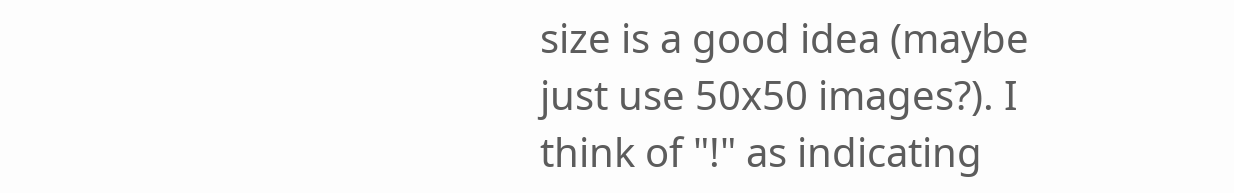size is a good idea (maybe just use 50x50 images?). I think of "!" as indicating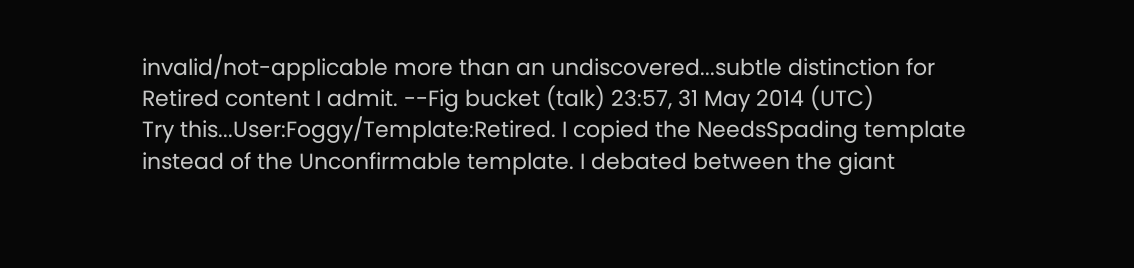invalid/not-applicable more than an undiscovered...subtle distinction for Retired content I admit. --Fig bucket (talk) 23:57, 31 May 2014 (UTC)
Try this...User:Foggy/Template:Retired. I copied the NeedsSpading template instead of the Unconfirmable template. I debated between the giant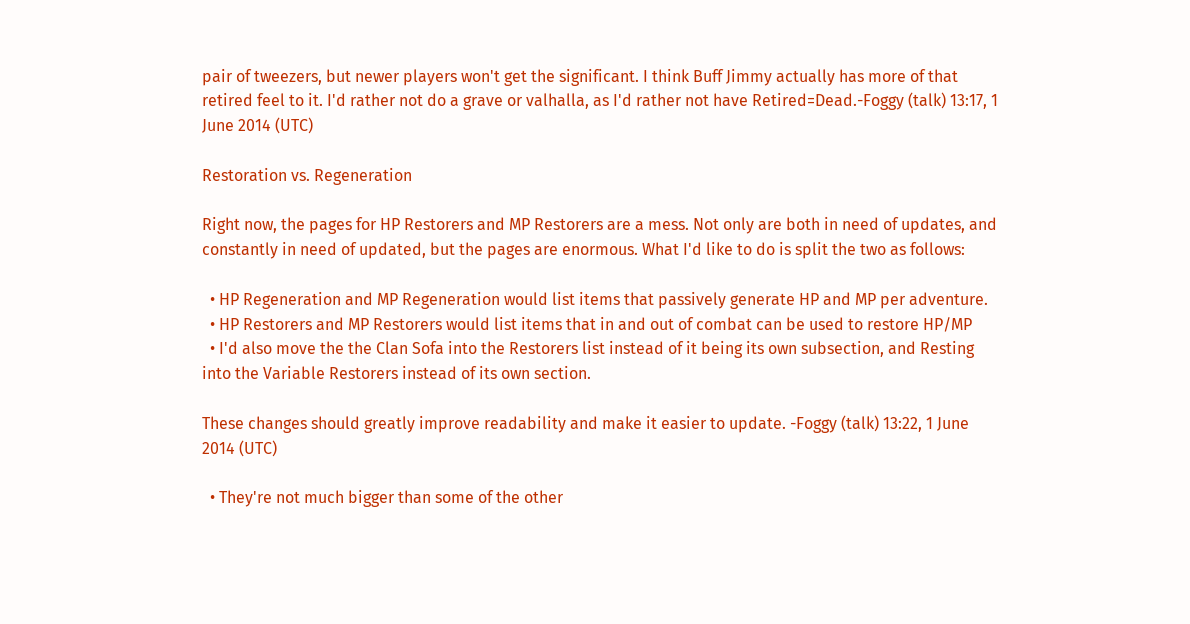pair of tweezers, but newer players won't get the significant. I think Buff Jimmy actually has more of that retired feel to it. I'd rather not do a grave or valhalla, as I'd rather not have Retired=Dead.-Foggy (talk) 13:17, 1 June 2014 (UTC)

Restoration vs. Regeneration

Right now, the pages for HP Restorers and MP Restorers are a mess. Not only are both in need of updates, and constantly in need of updated, but the pages are enormous. What I'd like to do is split the two as follows:

  • HP Regeneration and MP Regeneration would list items that passively generate HP and MP per adventure.
  • HP Restorers and MP Restorers would list items that in and out of combat can be used to restore HP/MP
  • I'd also move the the Clan Sofa into the Restorers list instead of it being its own subsection, and Resting into the Variable Restorers instead of its own section.

These changes should greatly improve readability and make it easier to update. -Foggy (talk) 13:22, 1 June 2014 (UTC)

  • They're not much bigger than some of the other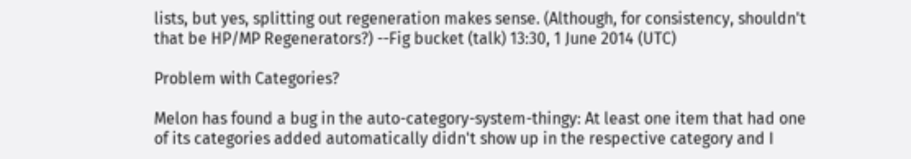lists, but yes, splitting out regeneration makes sense. (Although, for consistency, shouldn't that be HP/MP Regenerators?) --Fig bucket (talk) 13:30, 1 June 2014 (UTC)

Problem with Categories?

Melon has found a bug in the auto-category-system-thingy: At least one item that had one of its categories added automatically didn't show up in the respective category and I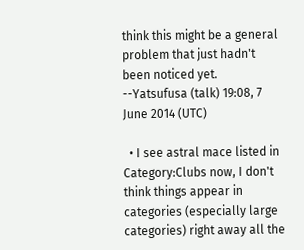think this might be a general problem that just hadn't been noticed yet. --Yatsufusa (talk) 19:08, 7 June 2014 (UTC)

  • I see astral mace listed in Category:Clubs now, I don't think things appear in categories (especially large categories) right away all the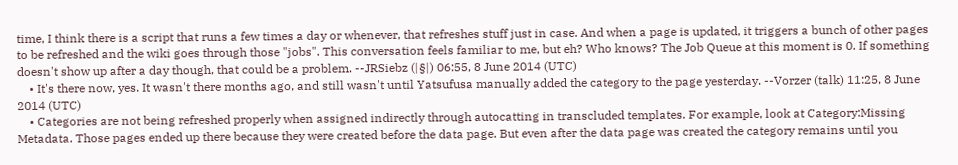time, I think there is a script that runs a few times a day or whenever, that refreshes stuff just in case. And when a page is updated, it triggers a bunch of other pages to be refreshed and the wiki goes through those "jobs". This conversation feels familiar to me, but eh? Who knows? The Job Queue at this moment is 0. If something doesn't show up after a day though, that could be a problem. --JRSiebz (|§|) 06:55, 8 June 2014 (UTC)
    • It's there now, yes. It wasn't there months ago, and still wasn't until Yatsufusa manually added the category to the page yesterday. --Vorzer (talk) 11:25, 8 June 2014 (UTC)
    • Categories are not being refreshed properly when assigned indirectly through autocatting in transcluded templates. For example, look at Category:Missing Metadata. Those pages ended up there because they were created before the data page. But even after the data page was created the category remains until you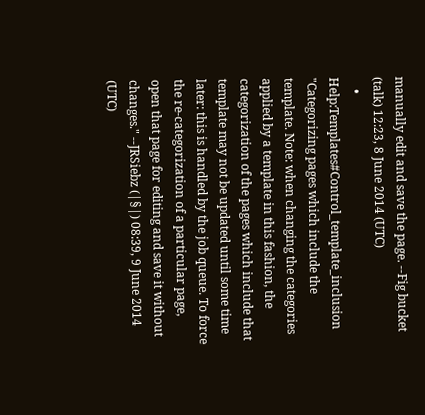manually edit and save the page. --Fig bucket (talk) 12:23, 8 June 2014 (UTC)
    • Help:Templates#Control_template_inclusion "Categorizing pages which include the template. Note: when changing the categories applied by a template in this fashion, the categorization of the pages which include that template may not be updated until some time later: this is handled by the job queue. To force the re-categorization of a particular page, open that page for editing and save it without changes." --JRSiebz (|§|) 08:39, 9 June 2014 (UTC)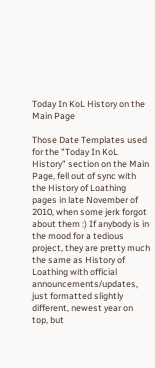Today In KoL History on the Main Page

Those Date Templates used for the "Today In KoL History" section on the Main Page, fell out of sync with the History of Loathing pages in late November of 2010, when some jerk forgot about them :) If anybody is in the mood for a tedious project, they are pretty much the same as History of Loathing with official announcements/updates, just formatted slightly different, newest year on top, but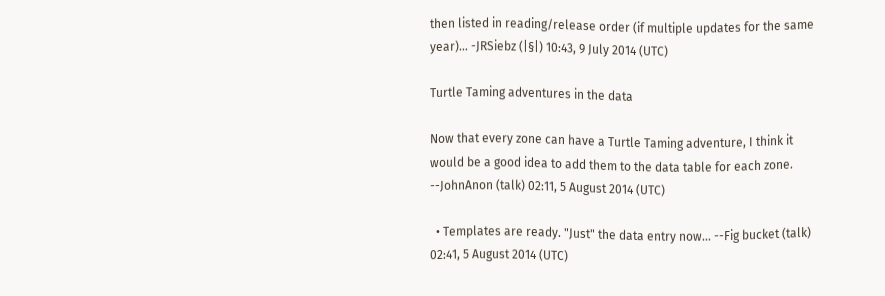then listed in reading/release order (if multiple updates for the same year)... -JRSiebz (|§|) 10:43, 9 July 2014 (UTC)

Turtle Taming adventures in the data

Now that every zone can have a Turtle Taming adventure, I think it would be a good idea to add them to the data table for each zone. --JohnAnon (talk) 02:11, 5 August 2014 (UTC)

  • Templates are ready. "Just" the data entry now... --Fig bucket (talk) 02:41, 5 August 2014 (UTC)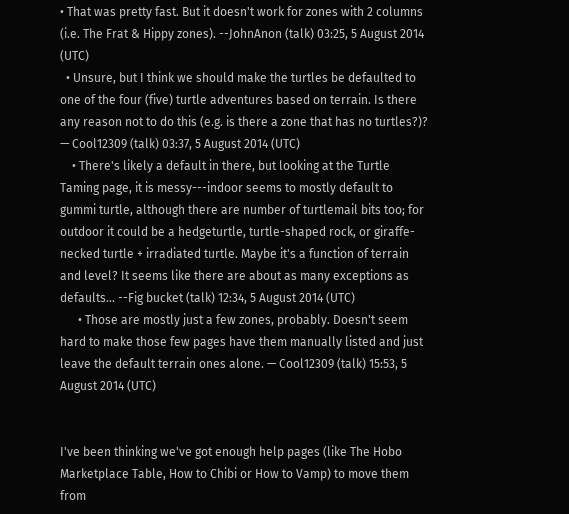• That was pretty fast. But it doesn't work for zones with 2 columns (i.e. The Frat & Hippy zones). --JohnAnon (talk) 03:25, 5 August 2014 (UTC)
  • Unsure, but I think we should make the turtles be defaulted to one of the four (five) turtle adventures based on terrain. Is there any reason not to do this (e.g. is there a zone that has no turtles?)? — Cool12309 (talk) 03:37, 5 August 2014 (UTC)
    • There's likely a default in there, but looking at the Turtle Taming page, it is messy---indoor seems to mostly default to gummi turtle, although there are number of turtlemail bits too; for outdoor it could be a hedgeturtle, turtle-shaped rock, or giraffe-necked turtle + irradiated turtle. Maybe it's a function of terrain and level? It seems like there are about as many exceptions as defaults... --Fig bucket (talk) 12:34, 5 August 2014 (UTC)
      • Those are mostly just a few zones, probably. Doesn't seem hard to make those few pages have them manually listed and just leave the default terrain ones alone. — Cool12309 (talk) 15:53, 5 August 2014 (UTC)


I've been thinking we've got enough help pages (like The Hobo Marketplace Table, How to Chibi or How to Vamp) to move them from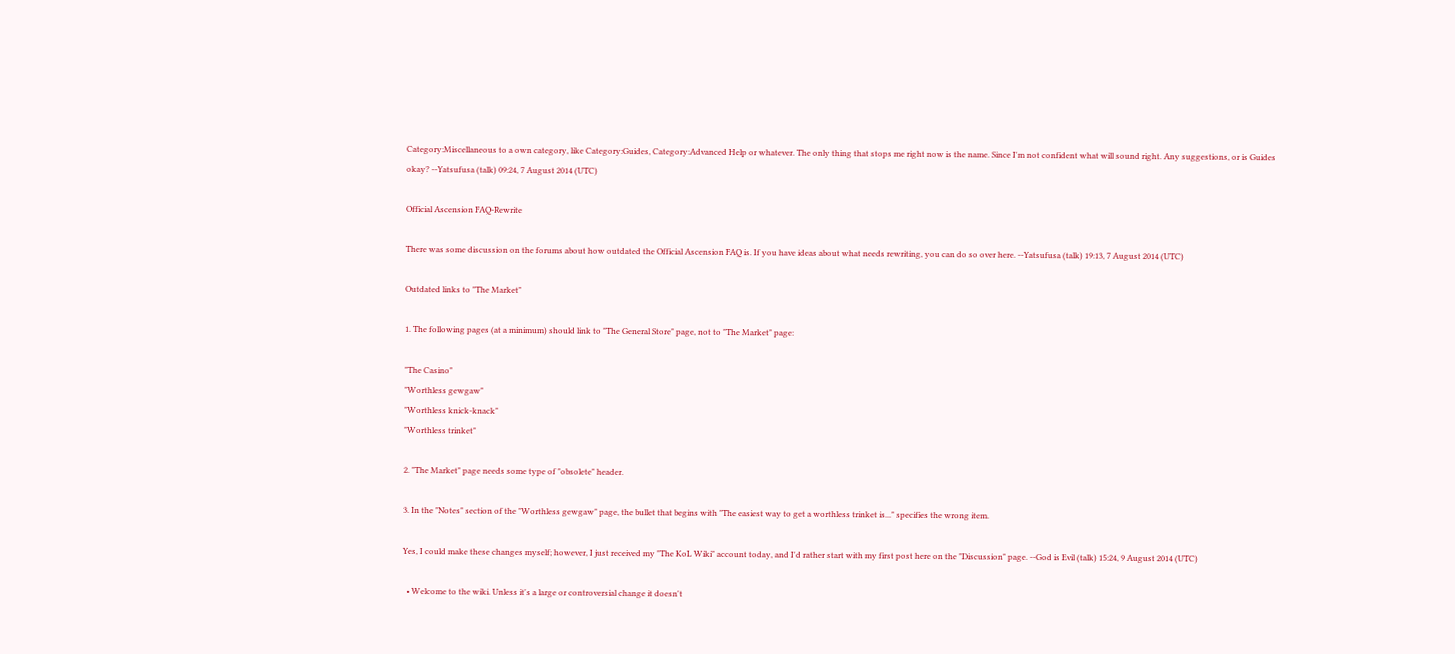Category:Miscellaneous to a own category, like Category:Guides, Category:Advanced Help or whatever. The only thing that stops me right now is the name. Since I'm not confident what will sound right. Any suggestions, or is Guides okay? --Yatsufusa (talk) 09:24, 7 August 2014 (UTC)

Official Ascension FAQ-Rewrite

There was some discussion on the forums about how outdated the Official Ascension FAQ is. If you have ideas about what needs rewriting, you can do so over here. --Yatsufusa (talk) 19:13, 7 August 2014 (UTC)

Outdated links to "The Market"

1. The following pages (at a minimum) should link to "The General Store" page, not to "The Market" page:

"The Casino"
"Worthless gewgaw"
"Worthless knick-knack"
"Worthless trinket"

2. "The Market" page needs some type of "obsolete" header.

3. In the "Notes" section of the "Worthless gewgaw" page, the bullet that begins with "The easiest way to get a worthless trinket is..." specifies the wrong item.

Yes, I could make these changes myself; however, I just received my "The KoL Wiki" account today, and I'd rather start with my first post here on the "Discussion" page. --God is Evil (talk) 15:24, 9 August 2014 (UTC)

  • Welcome to the wiki. Unless it's a large or controversial change it doesn't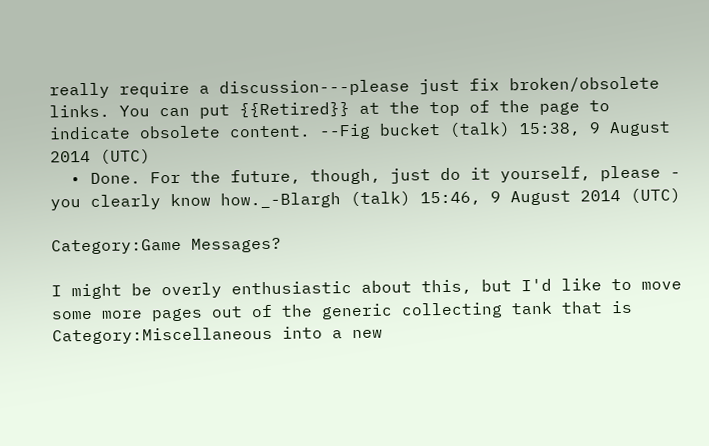really require a discussion---please just fix broken/obsolete links. You can put {{Retired}} at the top of the page to indicate obsolete content. --Fig bucket (talk) 15:38, 9 August 2014 (UTC)
  • Done. For the future, though, just do it yourself, please - you clearly know how._-Blargh (talk) 15:46, 9 August 2014 (UTC)

Category:Game Messages?

I might be overly enthusiastic about this, but I'd like to move some more pages out of the generic collecting tank that is Category:Miscellaneous into a new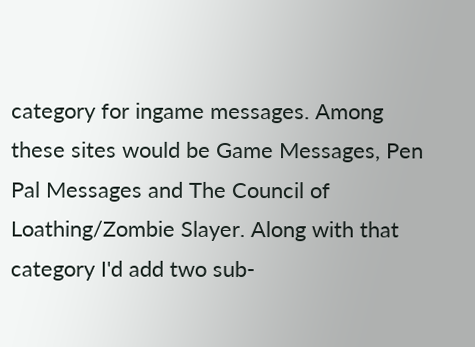category for ingame messages. Among these sites would be Game Messages, Pen Pal Messages and The Council of Loathing/Zombie Slayer. Along with that category I'd add two sub-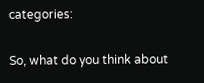categories:

So, what do you think about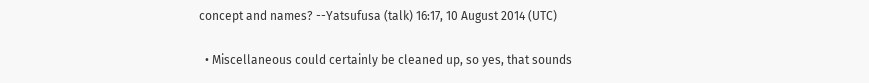concept and names? --Yatsufusa (talk) 16:17, 10 August 2014 (UTC)

  • Miscellaneous could certainly be cleaned up, so yes, that sounds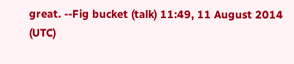great. --Fig bucket (talk) 11:49, 11 August 2014 (UTC)